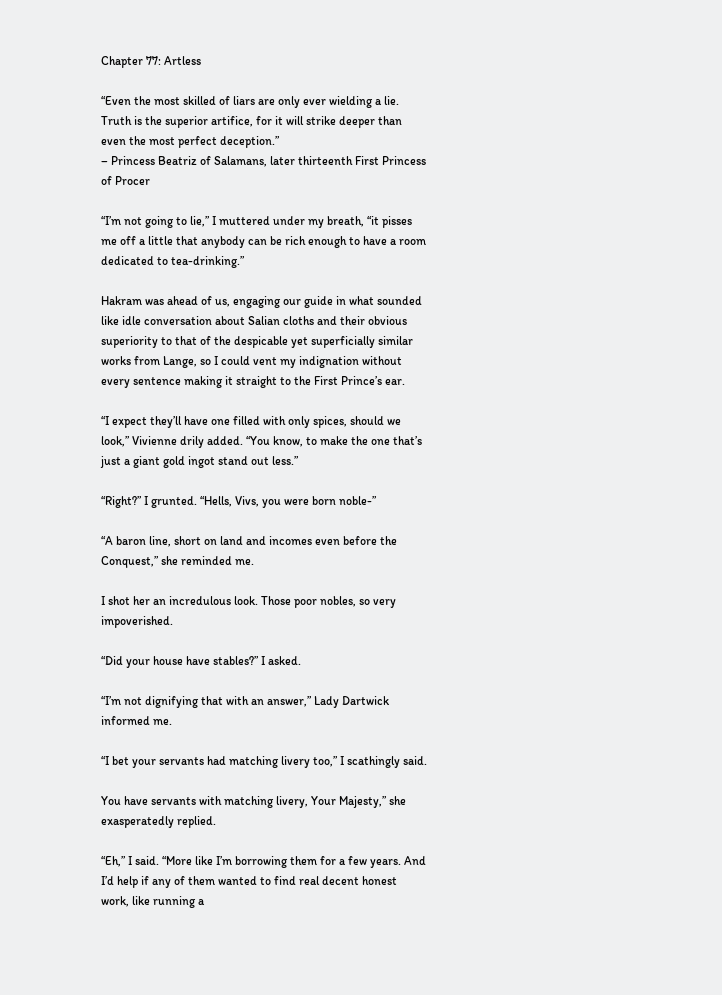Chapter 77: Artless

“Even the most skilled of liars are only ever wielding a lie. Truth is the superior artifice, for it will strike deeper than even the most perfect deception.”
– Princess Beatriz of Salamans, later thirteenth First Princess of Procer

“I’m not going to lie,” I muttered under my breath, “it pisses me off a little that anybody can be rich enough to have a room dedicated to tea-drinking.”

Hakram was ahead of us, engaging our guide in what sounded like idle conversation about Salian cloths and their obvious superiority to that of the despicable yet superficially similar works from Lange, so I could vent my indignation without every sentence making it straight to the First Prince’s ear.

“I expect they’ll have one filled with only spices, should we look,” Vivienne drily added. “You know, to make the one that’s just a giant gold ingot stand out less.”

“Right?” I grunted. “Hells, Vivs, you were born noble-”

“A baron line, short on land and incomes even before the Conquest,” she reminded me.

I shot her an incredulous look. Those poor nobles, so very impoverished.

“Did your house have stables?” I asked.

“I’m not dignifying that with an answer,” Lady Dartwick informed me.

“I bet your servants had matching livery too,” I scathingly said.

You have servants with matching livery, Your Majesty,” she exasperatedly replied.

“Eh,” I said. “More like I’m borrowing them for a few years. And I’d help if any of them wanted to find real decent honest work, like running a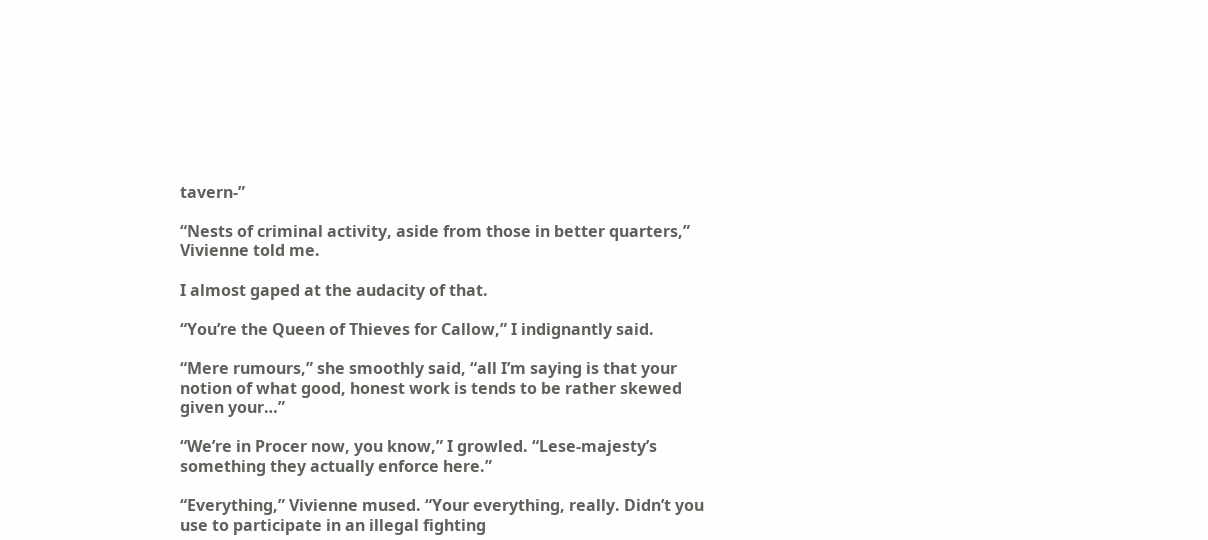tavern-”

“Nests of criminal activity, aside from those in better quarters,” Vivienne told me.

I almost gaped at the audacity of that.

“You’re the Queen of Thieves for Callow,” I indignantly said.

“Mere rumours,” she smoothly said, “all I’m saying is that your notion of what good, honest work is tends to be rather skewed given your…”

“We’re in Procer now, you know,” I growled. “Lese-majesty’s something they actually enforce here.”

“Everything,” Vivienne mused. “Your everything, really. Didn’t you use to participate in an illegal fighting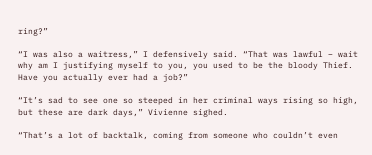ring?”

“I was also a waitress,” I defensively said. “That was lawful – wait why am I justifying myself to you, you used to be the bloody Thief. Have you actually ever had a job?”

“It’s sad to see one so steeped in her criminal ways rising so high, but these are dark days,” Vivienne sighed.

“That’s a lot of backtalk, coming from someone who couldn’t even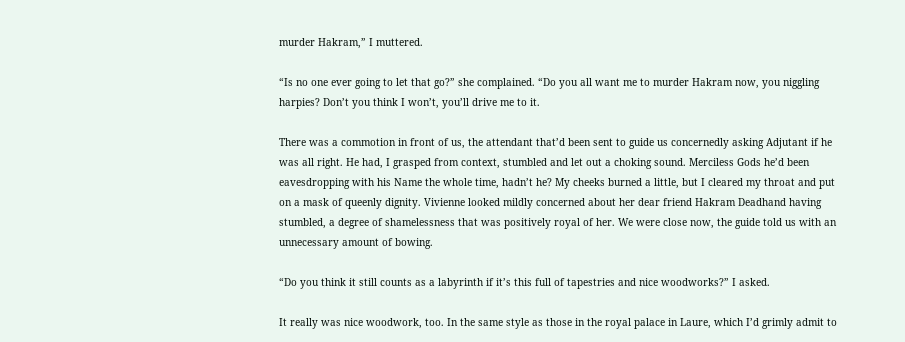murder Hakram,” I muttered.

“Is no one ever going to let that go?” she complained. “Do you all want me to murder Hakram now, you niggling harpies? Don’t you think I won’t, you’ll drive me to it.

There was a commotion in front of us, the attendant that’d been sent to guide us concernedly asking Adjutant if he was all right. He had, I grasped from context, stumbled and let out a choking sound. Merciless Gods he’d been eavesdropping with his Name the whole time, hadn’t he? My cheeks burned a little, but I cleared my throat and put on a mask of queenly dignity. Vivienne looked mildly concerned about her dear friend Hakram Deadhand having stumbled, a degree of shamelessness that was positively royal of her. We were close now, the guide told us with an unnecessary amount of bowing.

“Do you think it still counts as a labyrinth if it’s this full of tapestries and nice woodworks?” I asked.

It really was nice woodwork, too. In the same style as those in the royal palace in Laure, which I’d grimly admit to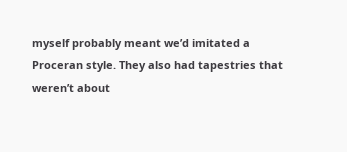myself probably meant we’d imitated a Proceran style. They also had tapestries that weren’t about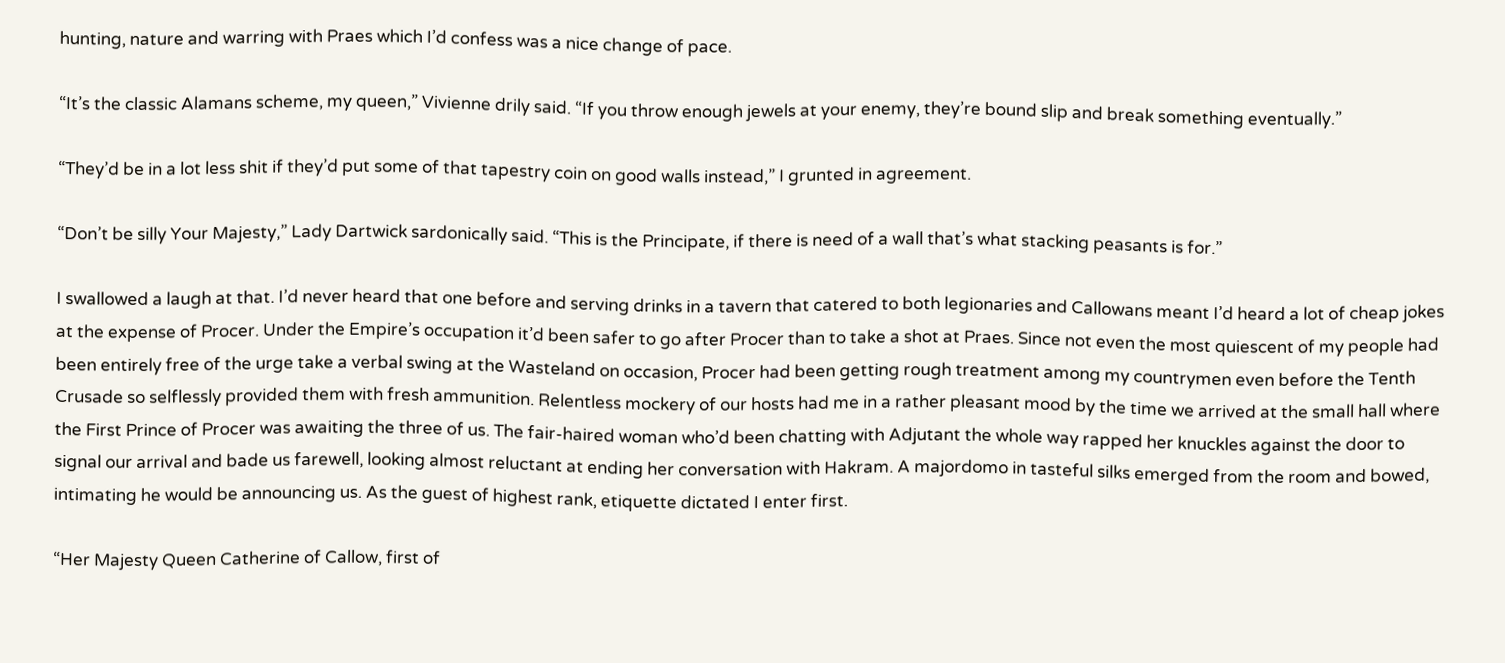hunting, nature and warring with Praes which I’d confess was a nice change of pace.

“It’s the classic Alamans scheme, my queen,” Vivienne drily said. “If you throw enough jewels at your enemy, they’re bound slip and break something eventually.”

“They’d be in a lot less shit if they’d put some of that tapestry coin on good walls instead,” I grunted in agreement.

“Don’t be silly Your Majesty,” Lady Dartwick sardonically said. “This is the Principate, if there is need of a wall that’s what stacking peasants is for.”

I swallowed a laugh at that. I’d never heard that one before and serving drinks in a tavern that catered to both legionaries and Callowans meant I’d heard a lot of cheap jokes at the expense of Procer. Under the Empire’s occupation it’d been safer to go after Procer than to take a shot at Praes. Since not even the most quiescent of my people had been entirely free of the urge take a verbal swing at the Wasteland on occasion, Procer had been getting rough treatment among my countrymen even before the Tenth Crusade so selflessly provided them with fresh ammunition. Relentless mockery of our hosts had me in a rather pleasant mood by the time we arrived at the small hall where the First Prince of Procer was awaiting the three of us. The fair-haired woman who’d been chatting with Adjutant the whole way rapped her knuckles against the door to signal our arrival and bade us farewell, looking almost reluctant at ending her conversation with Hakram. A majordomo in tasteful silks emerged from the room and bowed, intimating he would be announcing us. As the guest of highest rank, etiquette dictated I enter first.

“Her Majesty Queen Catherine of Callow, first of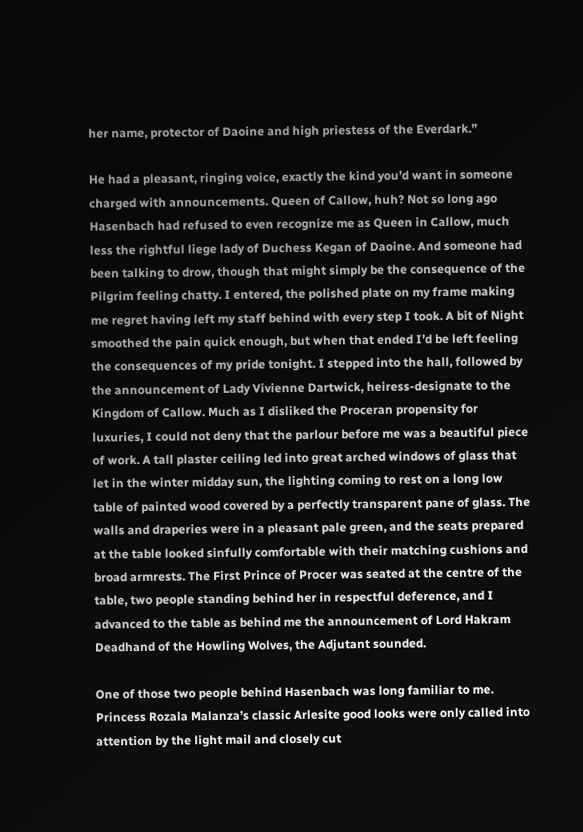her name, protector of Daoine and high priestess of the Everdark.”

He had a pleasant, ringing voice, exactly the kind you’d want in someone charged with announcements. Queen of Callow, huh? Not so long ago Hasenbach had refused to even recognize me as Queen in Callow, much less the rightful liege lady of Duchess Kegan of Daoine. And someone had been talking to drow, though that might simply be the consequence of the Pilgrim feeling chatty. I entered, the polished plate on my frame making me regret having left my staff behind with every step I took. A bit of Night smoothed the pain quick enough, but when that ended I’d be left feeling the consequences of my pride tonight. I stepped into the hall, followed by the announcement of Lady Vivienne Dartwick, heiress-designate to the Kingdom of Callow. Much as I disliked the Proceran propensity for luxuries, I could not deny that the parlour before me was a beautiful piece of work. A tall plaster ceiling led into great arched windows of glass that let in the winter midday sun, the lighting coming to rest on a long low table of painted wood covered by a perfectly transparent pane of glass. The walls and draperies were in a pleasant pale green, and the seats prepared at the table looked sinfully comfortable with their matching cushions and broad armrests. The First Prince of Procer was seated at the centre of the table, two people standing behind her in respectful deference, and I advanced to the table as behind me the announcement of Lord Hakram Deadhand of the Howling Wolves, the Adjutant sounded.

One of those two people behind Hasenbach was long familiar to me. Princess Rozala Malanza’s classic Arlesite good looks were only called into attention by the light mail and closely cut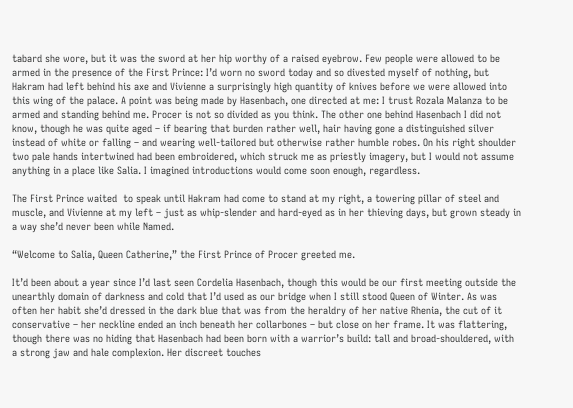tabard she wore, but it was the sword at her hip worthy of a raised eyebrow. Few people were allowed to be armed in the presence of the First Prince: I’d worn no sword today and so divested myself of nothing, but Hakram had left behind his axe and Vivienne a surprisingly high quantity of knives before we were allowed into this wing of the palace. A point was being made by Hasenbach, one directed at me: I trust Rozala Malanza to be armed and standing behind me. Procer is not so divided as you think. The other one behind Hasenbach I did not know, though he was quite aged – if bearing that burden rather well, hair having gone a distinguished silver instead of white or falling – and wearing well-tailored but otherwise rather humble robes. On his right shoulder two pale hands intertwined had been embroidered, which struck me as priestly imagery, but I would not assume anything in a place like Salia. I imagined introductions would come soon enough, regardless.

The First Prince waited  to speak until Hakram had come to stand at my right, a towering pillar of steel and muscle, and Vivienne at my left – just as whip-slender and hard-eyed as in her thieving days, but grown steady in a way she’d never been while Named.

“Welcome to Salia, Queen Catherine,” the First Prince of Procer greeted me.

It’d been about a year since I’d last seen Cordelia Hasenbach, though this would be our first meeting outside the unearthly domain of darkness and cold that I’d used as our bridge when I still stood Queen of Winter. As was often her habit she’d dressed in the dark blue that was from the heraldry of her native Rhenia, the cut of it conservative – her neckline ended an inch beneath her collarbones – but close on her frame. It was flattering, though there was no hiding that Hasenbach had been born with a warrior’s build: tall and broad-shouldered, with a strong jaw and hale complexion. Her discreet touches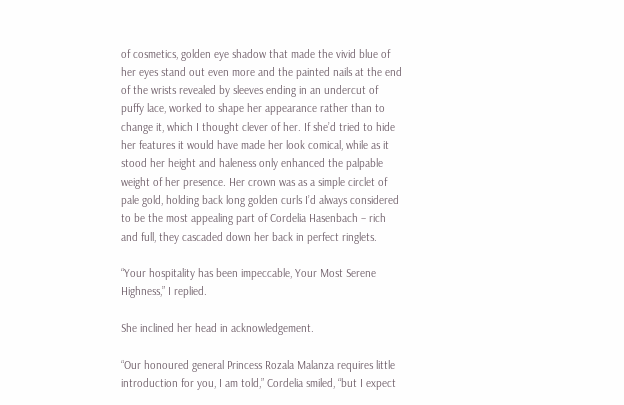of cosmetics, golden eye shadow that made the vivid blue of her eyes stand out even more and the painted nails at the end of the wrists revealed by sleeves ending in an undercut of puffy lace, worked to shape her appearance rather than to change it, which I thought clever of her. If she’d tried to hide her features it would have made her look comical, while as it stood her height and haleness only enhanced the palpable weight of her presence. Her crown was as a simple circlet of pale gold, holding back long golden curls I’d always considered to be the most appealing part of Cordelia Hasenbach – rich and full, they cascaded down her back in perfect ringlets.

“Your hospitality has been impeccable, Your Most Serene Highness,” I replied.

She inclined her head in acknowledgement.

“Our honoured general Princess Rozala Malanza requires little introduction for you, I am told,” Cordelia smiled, “but I expect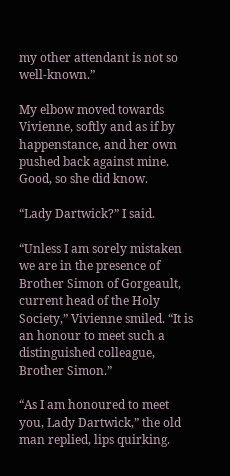my other attendant is not so well-known.”

My elbow moved towards Vivienne, softly and as if by happenstance, and her own pushed back against mine. Good, so she did know.

“Lady Dartwick?” I said.

“Unless I am sorely mistaken we are in the presence of Brother Simon of Gorgeault, current head of the Holy Society,” Vivienne smiled. “It is an honour to meet such a distinguished colleague, Brother Simon.”

“As I am honoured to meet you, Lady Dartwick,” the old man replied, lips quirking.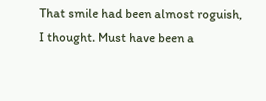That smile had been almost roguish, I thought. Must have been a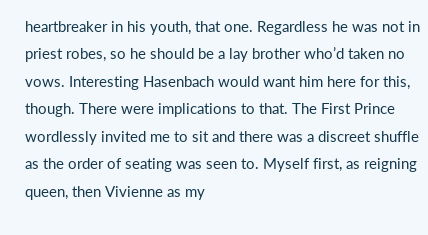heartbreaker in his youth, that one. Regardless he was not in priest robes, so he should be a lay brother who’d taken no vows. Interesting Hasenbach would want him here for this, though. There were implications to that. The First Prince wordlessly invited me to sit and there was a discreet shuffle as the order of seating was seen to. Myself first, as reigning queen, then Vivienne as my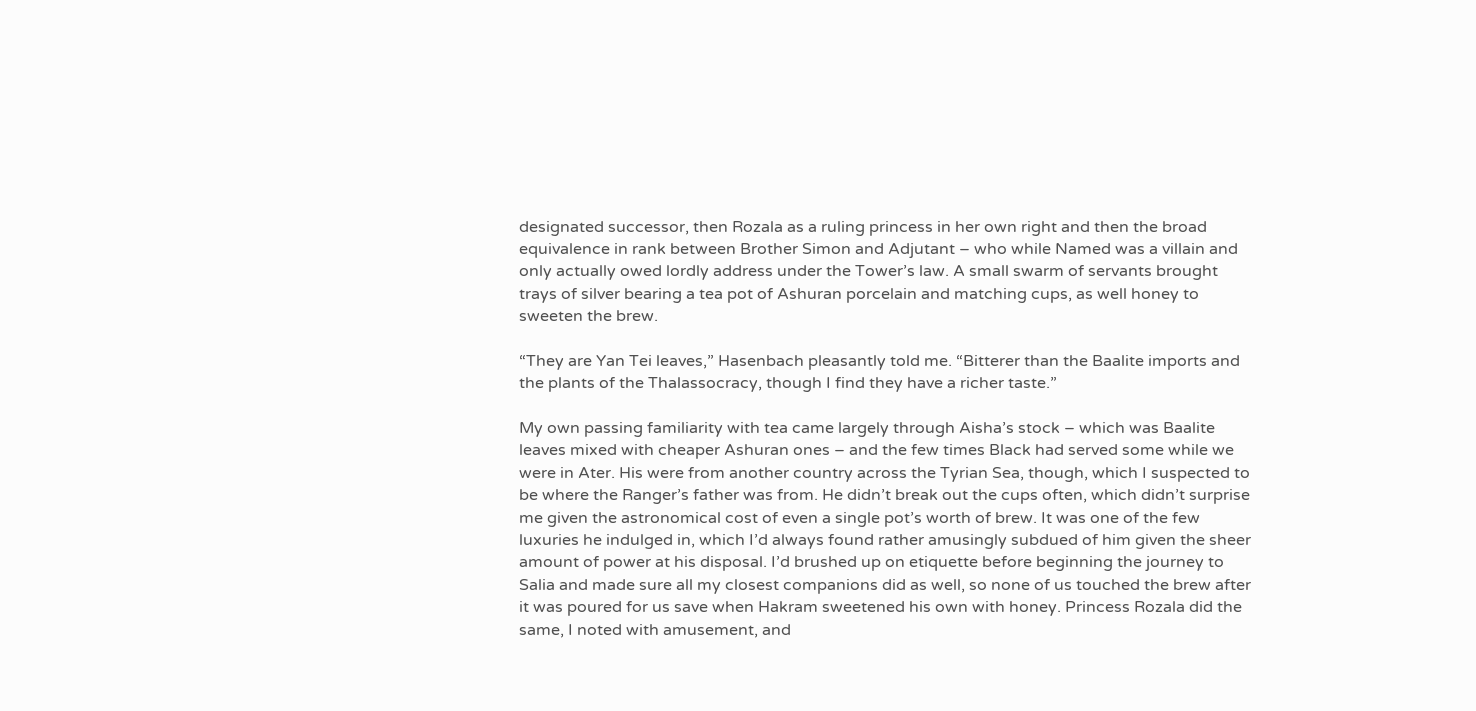designated successor, then Rozala as a ruling princess in her own right and then the broad equivalence in rank between Brother Simon and Adjutant – who while Named was a villain and only actually owed lordly address under the Tower’s law. A small swarm of servants brought trays of silver bearing a tea pot of Ashuran porcelain and matching cups, as well honey to sweeten the brew.

“They are Yan Tei leaves,” Hasenbach pleasantly told me. “Bitterer than the Baalite imports and the plants of the Thalassocracy, though I find they have a richer taste.”

My own passing familiarity with tea came largely through Aisha’s stock – which was Baalite leaves mixed with cheaper Ashuran ones – and the few times Black had served some while we were in Ater. His were from another country across the Tyrian Sea, though, which I suspected to be where the Ranger’s father was from. He didn’t break out the cups often, which didn’t surprise me given the astronomical cost of even a single pot’s worth of brew. It was one of the few luxuries he indulged in, which I’d always found rather amusingly subdued of him given the sheer amount of power at his disposal. I’d brushed up on etiquette before beginning the journey to Salia and made sure all my closest companions did as well, so none of us touched the brew after it was poured for us save when Hakram sweetened his own with honey. Princess Rozala did the same, I noted with amusement, and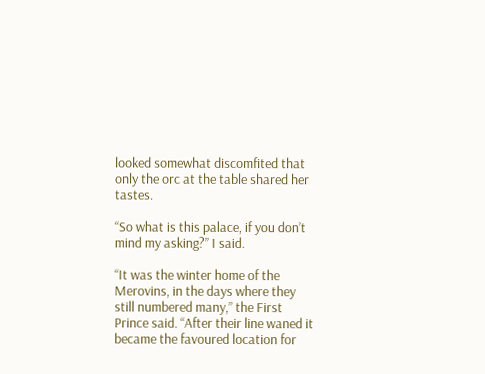looked somewhat discomfited that only the orc at the table shared her tastes.

“So what is this palace, if you don’t mind my asking?” I said.

“It was the winter home of the Merovins, in the days where they still numbered many,” the First Prince said. “After their line waned it became the favoured location for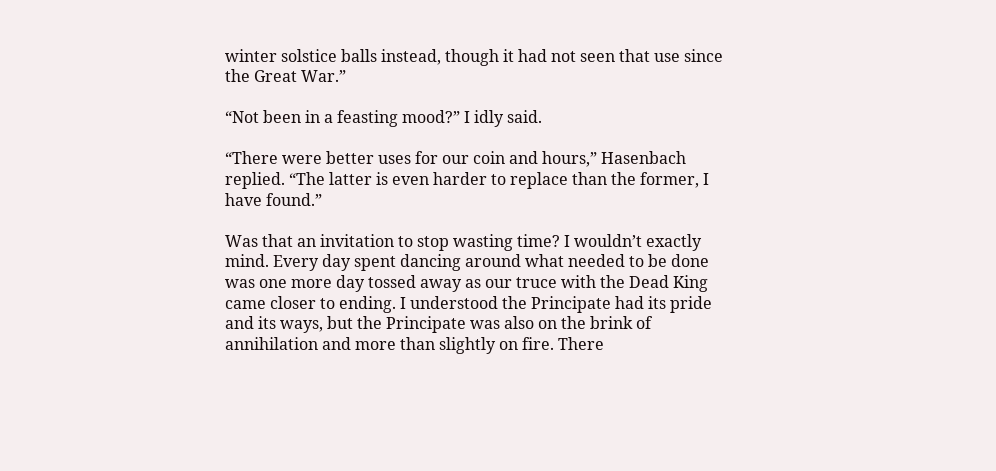winter solstice balls instead, though it had not seen that use since the Great War.”

“Not been in a feasting mood?” I idly said.

“There were better uses for our coin and hours,” Hasenbach replied. “The latter is even harder to replace than the former, I have found.”

Was that an invitation to stop wasting time? I wouldn’t exactly mind. Every day spent dancing around what needed to be done was one more day tossed away as our truce with the Dead King came closer to ending. I understood the Principate had its pride and its ways, but the Principate was also on the brink of annihilation and more than slightly on fire. There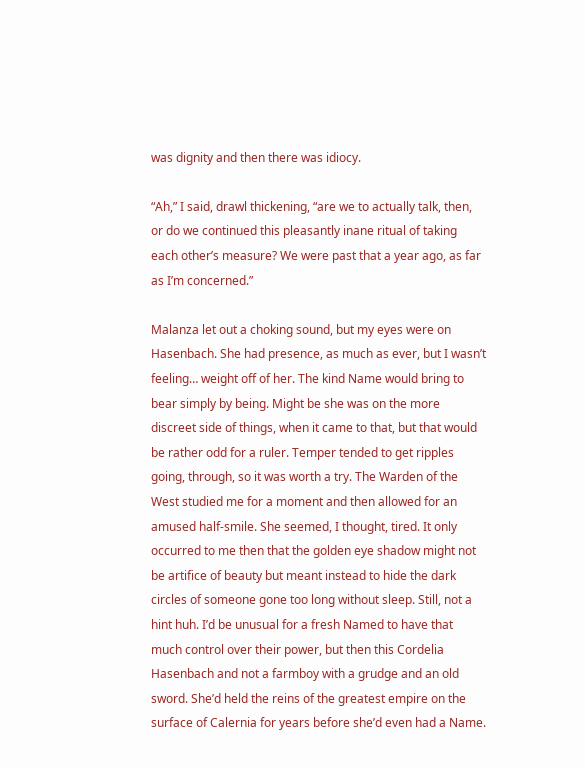was dignity and then there was idiocy.

“Ah,” I said, drawl thickening, “are we to actually talk, then, or do we continued this pleasantly inane ritual of taking each other’s measure? We were past that a year ago, as far as I’m concerned.”

Malanza let out a choking sound, but my eyes were on Hasenbach. She had presence, as much as ever, but I wasn’t feeling… weight off of her. The kind Name would bring to bear simply by being. Might be she was on the more discreet side of things, when it came to that, but that would be rather odd for a ruler. Temper tended to get ripples going, through, so it was worth a try. The Warden of the West studied me for a moment and then allowed for an amused half-smile. She seemed, I thought, tired. It only occurred to me then that the golden eye shadow might not be artifice of beauty but meant instead to hide the dark circles of someone gone too long without sleep. Still, not a hint huh. I’d be unusual for a fresh Named to have that much control over their power, but then this Cordelia Hasenbach and not a farmboy with a grudge and an old sword. She’d held the reins of the greatest empire on the surface of Calernia for years before she’d even had a Name.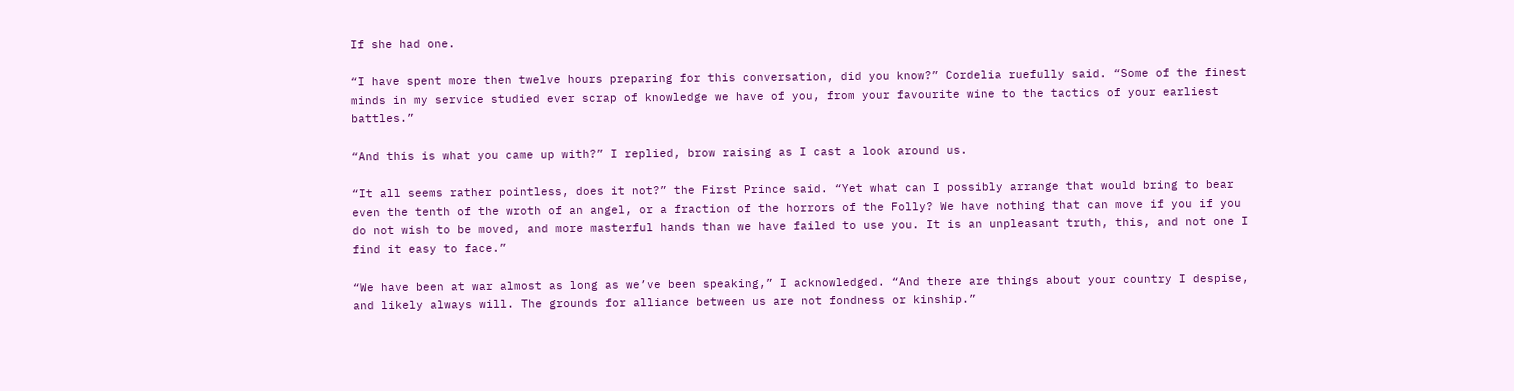If she had one.

“I have spent more then twelve hours preparing for this conversation, did you know?” Cordelia ruefully said. “Some of the finest minds in my service studied ever scrap of knowledge we have of you, from your favourite wine to the tactics of your earliest battles.”

“And this is what you came up with?” I replied, brow raising as I cast a look around us.

“It all seems rather pointless, does it not?” the First Prince said. “Yet what can I possibly arrange that would bring to bear even the tenth of the wroth of an angel, or a fraction of the horrors of the Folly? We have nothing that can move if you if you do not wish to be moved, and more masterful hands than we have failed to use you. It is an unpleasant truth, this, and not one I find it easy to face.”

“We have been at war almost as long as we’ve been speaking,” I acknowledged. “And there are things about your country I despise, and likely always will. The grounds for alliance between us are not fondness or kinship.”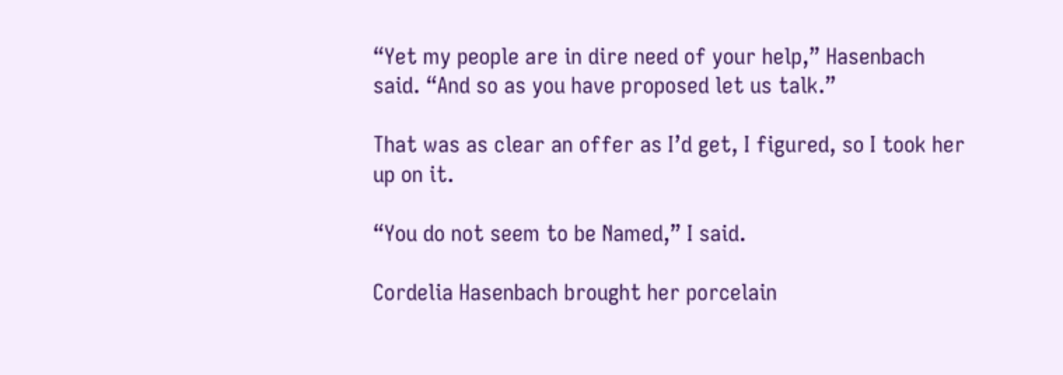“Yet my people are in dire need of your help,” Hasenbach said. “And so as you have proposed let us talk.”

That was as clear an offer as I’d get, I figured, so I took her up on it.

“You do not seem to be Named,” I said.

Cordelia Hasenbach brought her porcelain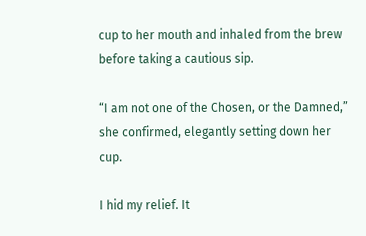cup to her mouth and inhaled from the brew before taking a cautious sip.

“I am not one of the Chosen, or the Damned,” she confirmed, elegantly setting down her cup.

I hid my relief. It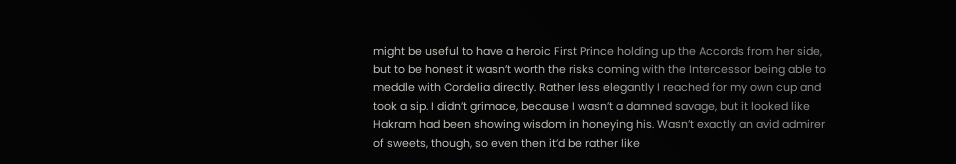might be useful to have a heroic First Prince holding up the Accords from her side, but to be honest it wasn’t worth the risks coming with the Intercessor being able to meddle with Cordelia directly. Rather less elegantly I reached for my own cup and took a sip. I didn’t grimace, because I wasn’t a damned savage, but it looked like Hakram had been showing wisdom in honeying his. Wasn’t exactly an avid admirer of sweets, though, so even then it’d be rather like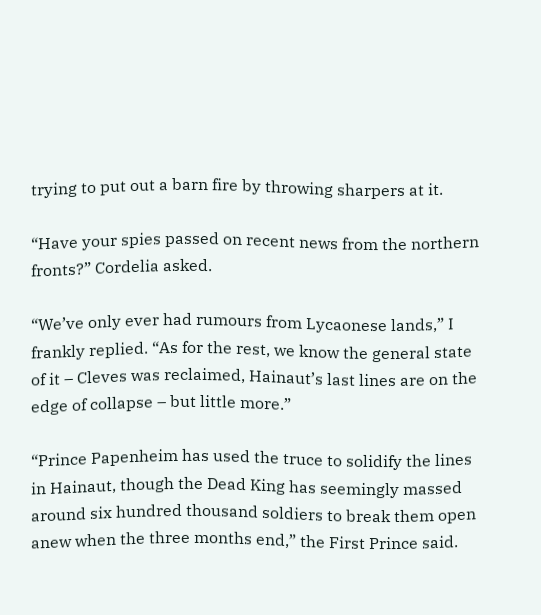trying to put out a barn fire by throwing sharpers at it.

“Have your spies passed on recent news from the northern fronts?” Cordelia asked.

“We’ve only ever had rumours from Lycaonese lands,” I frankly replied. “As for the rest, we know the general state of it – Cleves was reclaimed, Hainaut’s last lines are on the edge of collapse – but little more.”

“Prince Papenheim has used the truce to solidify the lines in Hainaut, though the Dead King has seemingly massed around six hundred thousand soldiers to break them open anew when the three months end,” the First Prince said.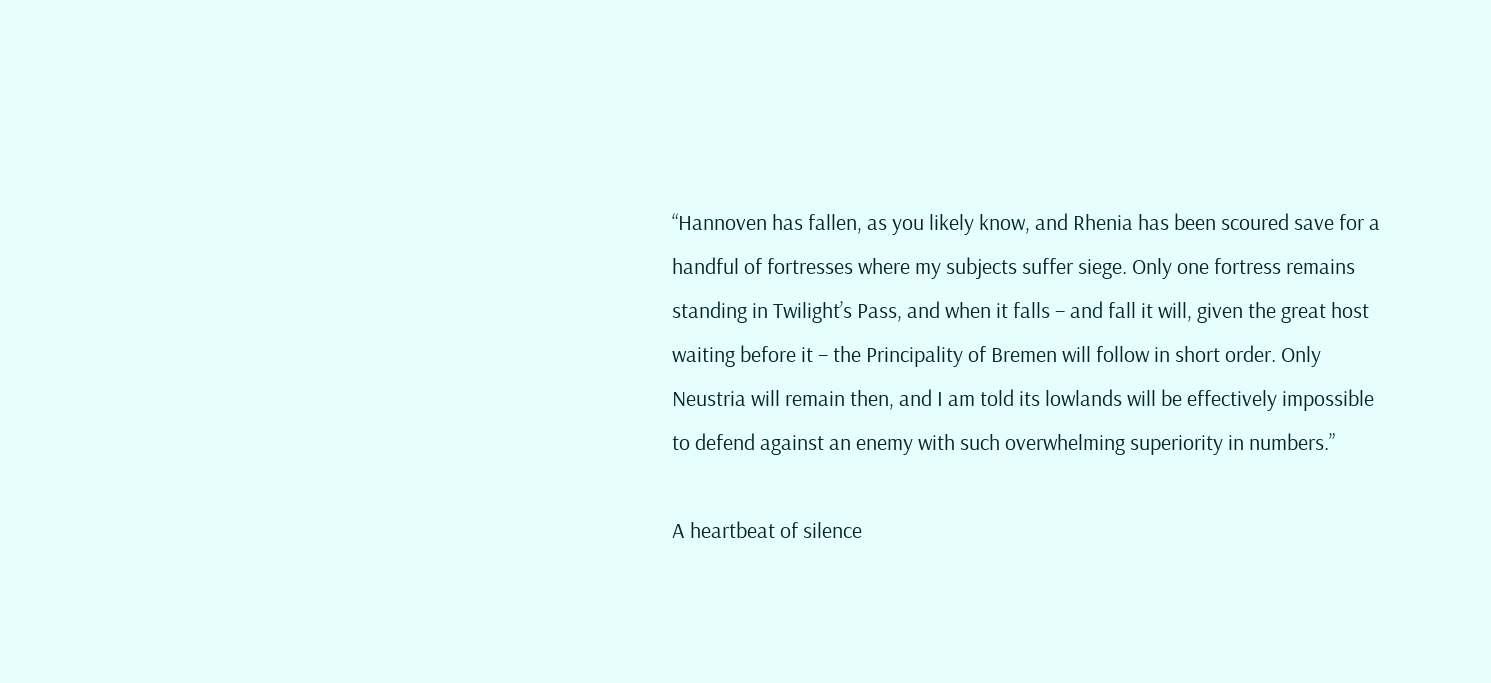“Hannoven has fallen, as you likely know, and Rhenia has been scoured save for a handful of fortresses where my subjects suffer siege. Only one fortress remains standing in Twilight’s Pass, and when it falls – and fall it will, given the great host waiting before it – the Principality of Bremen will follow in short order. Only Neustria will remain then, and I am told its lowlands will be effectively impossible to defend against an enemy with such overwhelming superiority in numbers.”

A heartbeat of silence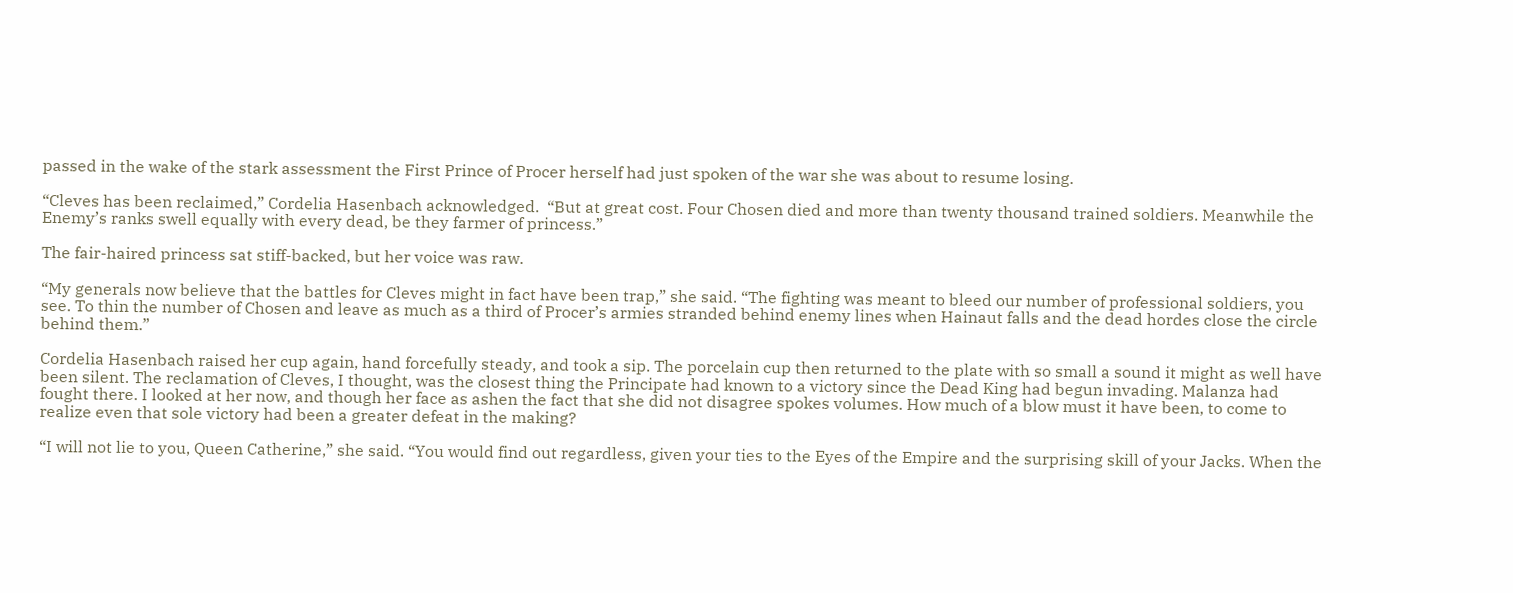passed in the wake of the stark assessment the First Prince of Procer herself had just spoken of the war she was about to resume losing.

“Cleves has been reclaimed,” Cordelia Hasenbach acknowledged.  “But at great cost. Four Chosen died and more than twenty thousand trained soldiers. Meanwhile the Enemy’s ranks swell equally with every dead, be they farmer of princess.”

The fair-haired princess sat stiff-backed, but her voice was raw.

“My generals now believe that the battles for Cleves might in fact have been trap,” she said. “The fighting was meant to bleed our number of professional soldiers, you see. To thin the number of Chosen and leave as much as a third of Procer’s armies stranded behind enemy lines when Hainaut falls and the dead hordes close the circle behind them.”

Cordelia Hasenbach raised her cup again, hand forcefully steady, and took a sip. The porcelain cup then returned to the plate with so small a sound it might as well have been silent. The reclamation of Cleves, I thought, was the closest thing the Principate had known to a victory since the Dead King had begun invading. Malanza had fought there. I looked at her now, and though her face as ashen the fact that she did not disagree spokes volumes. How much of a blow must it have been, to come to realize even that sole victory had been a greater defeat in the making?

“I will not lie to you, Queen Catherine,” she said. “You would find out regardless, given your ties to the Eyes of the Empire and the surprising skill of your Jacks. When the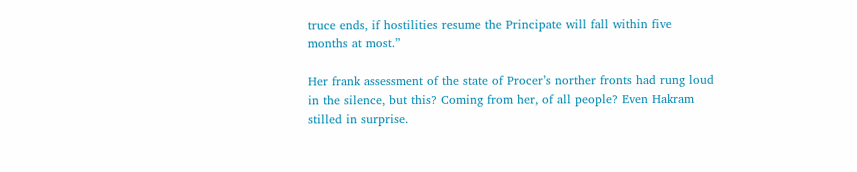truce ends, if hostilities resume the Principate will fall within five months at most.”

Her frank assessment of the state of Procer’s norther fronts had rung loud in the silence, but this? Coming from her, of all people? Even Hakram stilled in surprise.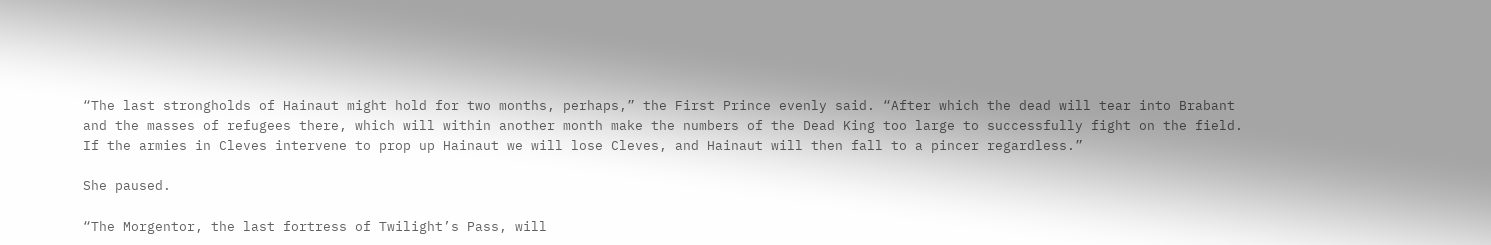“The last strongholds of Hainaut might hold for two months, perhaps,” the First Prince evenly said. “After which the dead will tear into Brabant and the masses of refugees there, which will within another month make the numbers of the Dead King too large to successfully fight on the field. If the armies in Cleves intervene to prop up Hainaut we will lose Cleves, and Hainaut will then fall to a pincer regardless.”

She paused.

“The Morgentor, the last fortress of Twilight’s Pass, will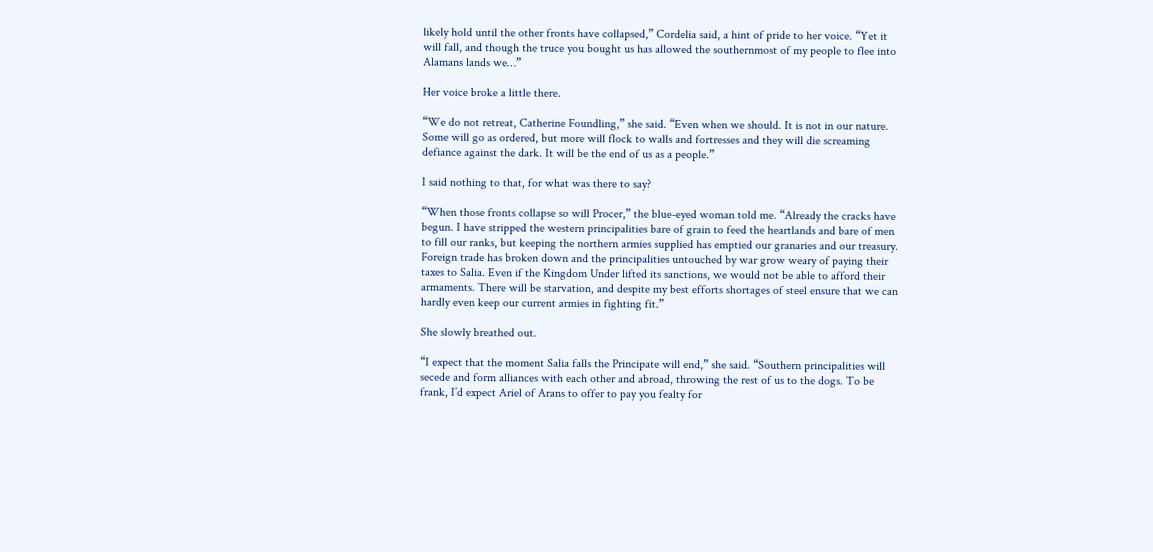likely hold until the other fronts have collapsed,” Cordelia said, a hint of pride to her voice. “Yet it will fall, and though the truce you bought us has allowed the southernmost of my people to flee into Alamans lands we…”

Her voice broke a little there.

“We do not retreat, Catherine Foundling,” she said. “Even when we should. It is not in our nature. Some will go as ordered, but more will flock to walls and fortresses and they will die screaming defiance against the dark. It will be the end of us as a people.”

I said nothing to that, for what was there to say?

“When those fronts collapse so will Procer,” the blue-eyed woman told me. “Already the cracks have begun. I have stripped the western principalities bare of grain to feed the heartlands and bare of men to fill our ranks, but keeping the northern armies supplied has emptied our granaries and our treasury. Foreign trade has broken down and the principalities untouched by war grow weary of paying their taxes to Salia. Even if the Kingdom Under lifted its sanctions, we would not be able to afford their armaments. There will be starvation, and despite my best efforts shortages of steel ensure that we can hardly even keep our current armies in fighting fit.”

She slowly breathed out.

“I expect that the moment Salia falls the Principate will end,” she said. “Southern principalities will secede and form alliances with each other and abroad, throwing the rest of us to the dogs. To be frank, I’d expect Ariel of Arans to offer to pay you fealty for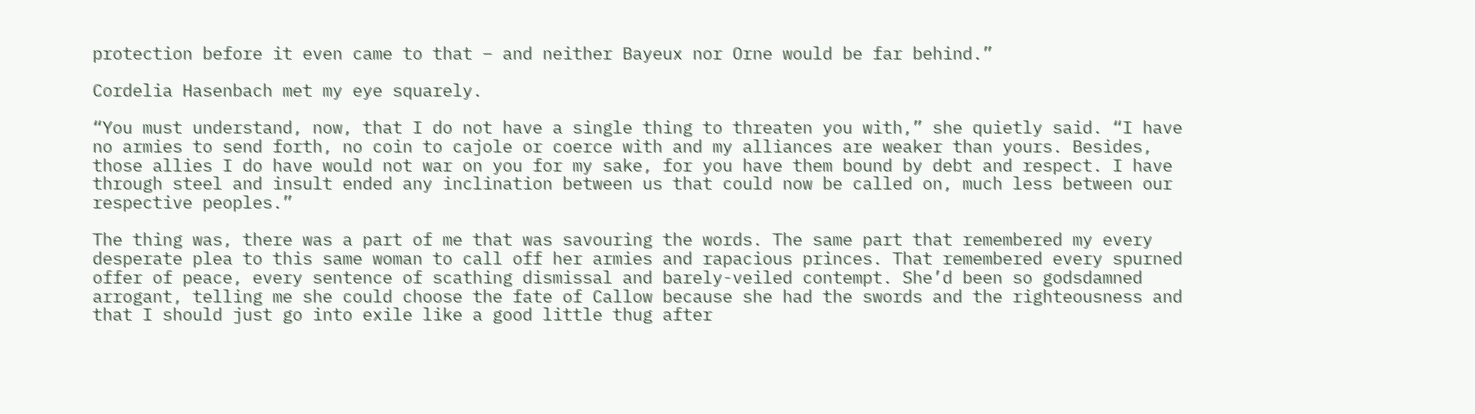protection before it even came to that – and neither Bayeux nor Orne would be far behind.”

Cordelia Hasenbach met my eye squarely.

“You must understand, now, that I do not have a single thing to threaten you with,” she quietly said. “I have no armies to send forth, no coin to cajole or coerce with and my alliances are weaker than yours. Besides, those allies I do have would not war on you for my sake, for you have them bound by debt and respect. I have through steel and insult ended any inclination between us that could now be called on, much less between our respective peoples.”

The thing was, there was a part of me that was savouring the words. The same part that remembered my every desperate plea to this same woman to call off her armies and rapacious princes. That remembered every spurned offer of peace, every sentence of scathing dismissal and barely-veiled contempt. She’d been so godsdamned arrogant, telling me she could choose the fate of Callow because she had the swords and the righteousness and that I should just go into exile like a good little thug after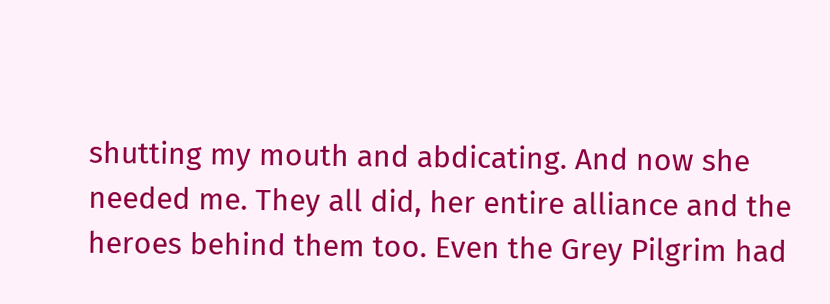shutting my mouth and abdicating. And now she needed me. They all did, her entire alliance and the heroes behind them too. Even the Grey Pilgrim had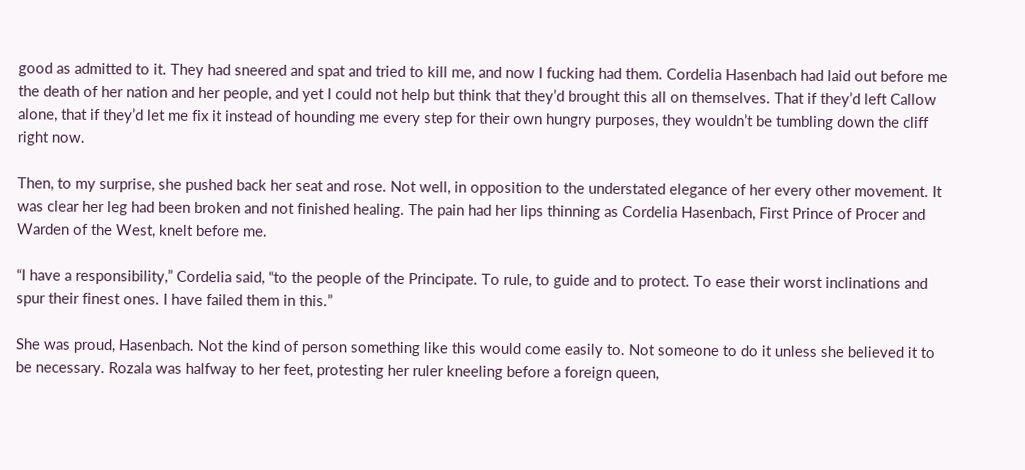good as admitted to it. They had sneered and spat and tried to kill me, and now I fucking had them. Cordelia Hasenbach had laid out before me the death of her nation and her people, and yet I could not help but think that they’d brought this all on themselves. That if they’d left Callow alone, that if they’d let me fix it instead of hounding me every step for their own hungry purposes, they wouldn’t be tumbling down the cliff right now.

Then, to my surprise, she pushed back her seat and rose. Not well, in opposition to the understated elegance of her every other movement. It was clear her leg had been broken and not finished healing. The pain had her lips thinning as Cordelia Hasenbach, First Prince of Procer and Warden of the West, knelt before me.

“I have a responsibility,” Cordelia said, “to the people of the Principate. To rule, to guide and to protect. To ease their worst inclinations and spur their finest ones. I have failed them in this.”

She was proud, Hasenbach. Not the kind of person something like this would come easily to. Not someone to do it unless she believed it to be necessary. Rozala was halfway to her feet, protesting her ruler kneeling before a foreign queen,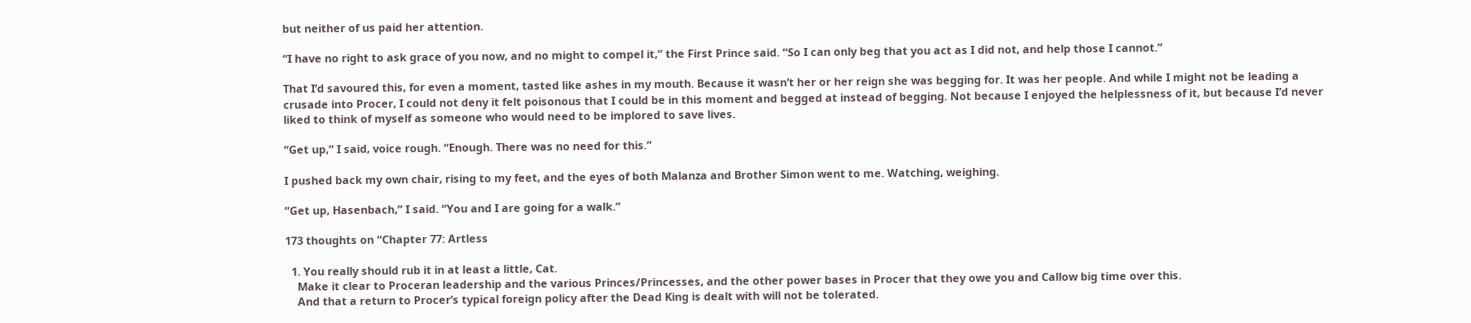but neither of us paid her attention.

“I have no right to ask grace of you now, and no might to compel it,” the First Prince said. “So I can only beg that you act as I did not, and help those I cannot.”

That I’d savoured this, for even a moment, tasted like ashes in my mouth. Because it wasn’t her or her reign she was begging for. It was her people. And while I might not be leading a crusade into Procer, I could not deny it felt poisonous that I could be in this moment and begged at instead of begging. Not because I enjoyed the helplessness of it, but because I’d never liked to think of myself as someone who would need to be implored to save lives.

“Get up,” I said, voice rough. “Enough. There was no need for this.”

I pushed back my own chair, rising to my feet, and the eyes of both Malanza and Brother Simon went to me. Watching, weighing.

“Get up, Hasenbach,” I said. “You and I are going for a walk.”

173 thoughts on “Chapter 77: Artless

  1. You really should rub it in at least a little, Cat.
    Make it clear to Proceran leadership and the various Princes/Princesses, and the other power bases in Procer that they owe you and Callow big time over this.
    And that a return to Procer’s typical foreign policy after the Dead King is dealt with will not be tolerated.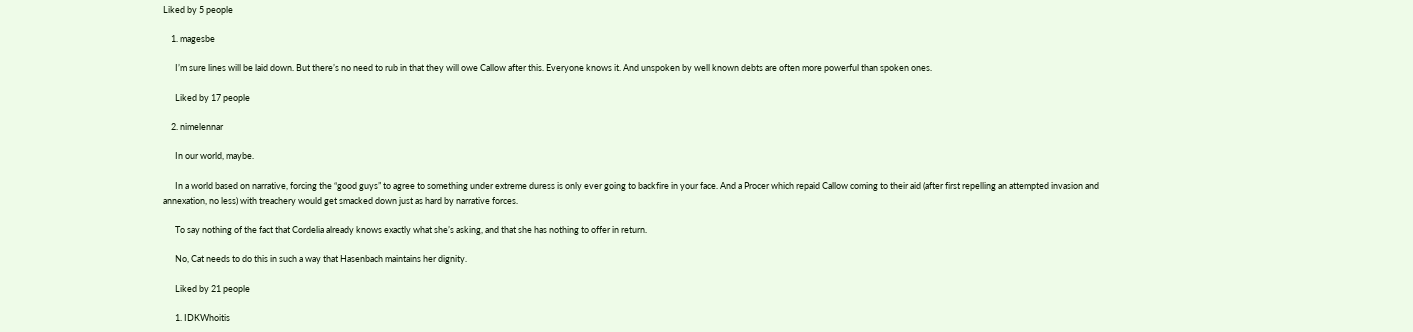Liked by 5 people

    1. magesbe

      I’m sure lines will be laid down. But there’s no need to rub in that they will owe Callow after this. Everyone knows it. And unspoken by well known debts are often more powerful than spoken ones.

      Liked by 17 people

    2. nimelennar

      In our world, maybe.

      In a world based on narrative, forcing the “good guys” to agree to something under extreme duress is only ever going to backfire in your face. And a Procer which repaid Callow coming to their aid (after first repelling an attempted invasion and annexation, no less) with treachery would get smacked down just as hard by narrative forces.

      To say nothing of the fact that Cordelia already knows exactly what she’s asking, and that she has nothing to offer in return.

      No, Cat needs to do this in such a way that Hasenbach maintains her dignity.

      Liked by 21 people

      1. IDKWhoitis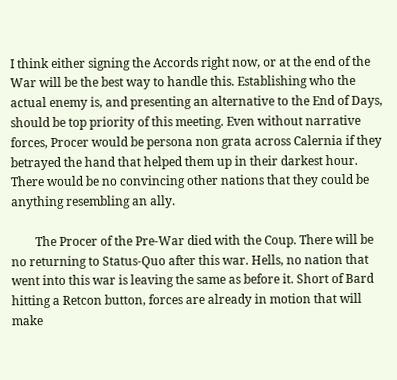I think either signing the Accords right now, or at the end of the War will be the best way to handle this. Establishing who the actual enemy is, and presenting an alternative to the End of Days, should be top priority of this meeting. Even without narrative forces, Procer would be persona non grata across Calernia if they betrayed the hand that helped them up in their darkest hour. There would be no convincing other nations that they could be anything resembling an ally.

        The Procer of the Pre-War died with the Coup. There will be no returning to Status-Quo after this war. Hells, no nation that went into this war is leaving the same as before it. Short of Bard hitting a Retcon button, forces are already in motion that will make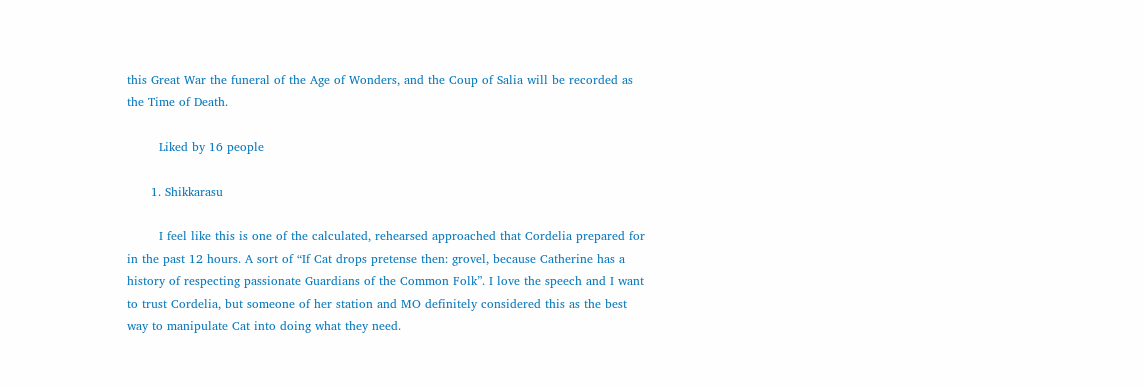this Great War the funeral of the Age of Wonders, and the Coup of Salia will be recorded as the Time of Death.

        Liked by 16 people

      1. Shikkarasu

        I feel like this is one of the calculated, rehearsed approached that Cordelia prepared for in the past 12 hours. A sort of “If Cat drops pretense then: grovel, because Catherine has a history of respecting passionate Guardians of the Common Folk”. I love the speech and I want to trust Cordelia, but someone of her station and MO definitely considered this as the best way to manipulate Cat into doing what they need.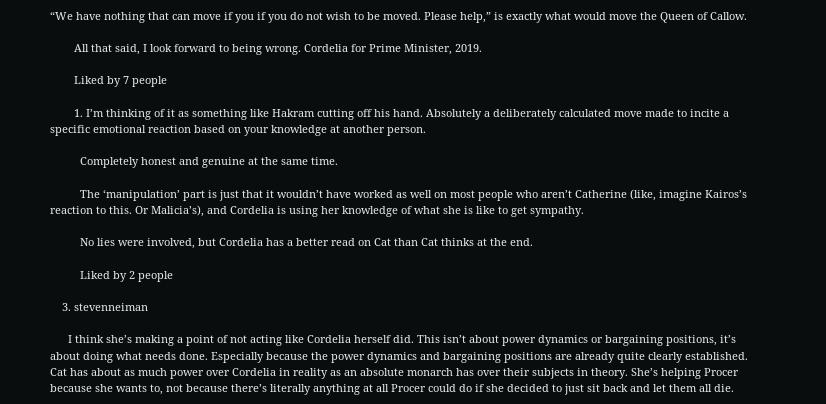“We have nothing that can move if you if you do not wish to be moved. Please help,” is exactly what would move the Queen of Callow.

        All that said, I look forward to being wrong. Cordelia for Prime Minister, 2019.

        Liked by 7 people

        1. I’m thinking of it as something like Hakram cutting off his hand. Absolutely a deliberately calculated move made to incite a specific emotional reaction based on your knowledge at another person.

          Completely honest and genuine at the same time.

          The ‘manipulation’ part is just that it wouldn’t have worked as well on most people who aren’t Catherine (like, imagine Kairos’s reaction to this. Or Malicia’s), and Cordelia is using her knowledge of what she is like to get sympathy.

          No lies were involved, but Cordelia has a better read on Cat than Cat thinks at the end.

          Liked by 2 people

    3. stevenneiman

      I think she’s making a point of not acting like Cordelia herself did. This isn’t about power dynamics or bargaining positions, it’s about doing what needs done. Especially because the power dynamics and bargaining positions are already quite clearly established. Cat has about as much power over Cordelia in reality as an absolute monarch has over their subjects in theory. She’s helping Procer because she wants to, not because there’s literally anything at all Procer could do if she decided to just sit back and let them all die.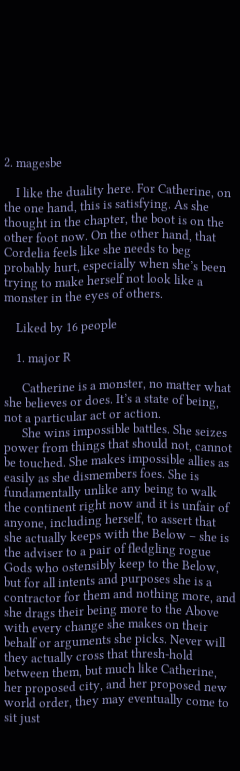2. magesbe

    I like the duality here. For Catherine, on the one hand, this is satisfying. As she thought in the chapter, the boot is on the other foot now. On the other hand, that Cordelia feels like she needs to beg probably hurt, especially when she’s been trying to make herself not look like a monster in the eyes of others.

    Liked by 16 people

    1. major R

      Catherine is a monster, no matter what she believes or does. It’s a state of being, not a particular act or action.
      She wins impossible battles. She seizes power from things that should not, cannot be touched. She makes impossible allies as easily as she dismembers foes. She is fundamentally unlike any being to walk the continent right now and it is unfair of anyone, including herself, to assert that she actually keeps with the Below – she is the adviser to a pair of fledgling rogue Gods who ostensibly keep to the Below, but for all intents and purposes she is a contractor for them and nothing more, and she drags their being more to the Above with every change she makes on their behalf or arguments she picks. Never will they actually cross that thresh-hold between them, but much like Catherine, her proposed city, and her proposed new world order, they may eventually come to sit just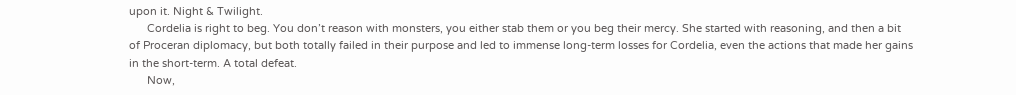upon it. Night & Twilight.
      Cordelia is right to beg. You don’t reason with monsters, you either stab them or you beg their mercy. She started with reasoning, and then a bit of Proceran diplomacy, but both totally failed in their purpose and led to immense long-term losses for Cordelia, even the actions that made her gains in the short-term. A total defeat.
      Now,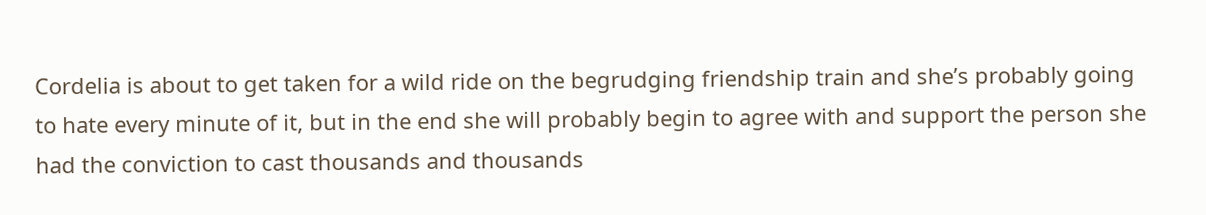Cordelia is about to get taken for a wild ride on the begrudging friendship train and she’s probably going to hate every minute of it, but in the end she will probably begin to agree with and support the person she had the conviction to cast thousands and thousands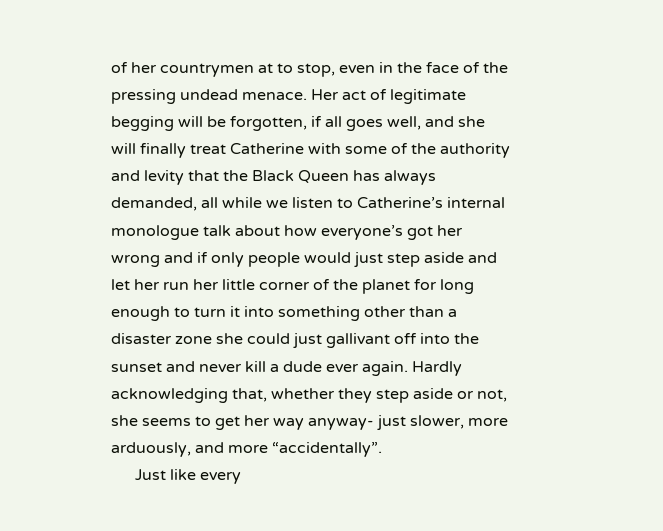of her countrymen at to stop, even in the face of the pressing undead menace. Her act of legitimate begging will be forgotten, if all goes well, and she will finally treat Catherine with some of the authority and levity that the Black Queen has always demanded, all while we listen to Catherine’s internal monologue talk about how everyone’s got her wrong and if only people would just step aside and let her run her little corner of the planet for long enough to turn it into something other than a disaster zone she could just gallivant off into the sunset and never kill a dude ever again. Hardly acknowledging that, whether they step aside or not, she seems to get her way anyway- just slower, more arduously, and more “accidentally”.
      Just like every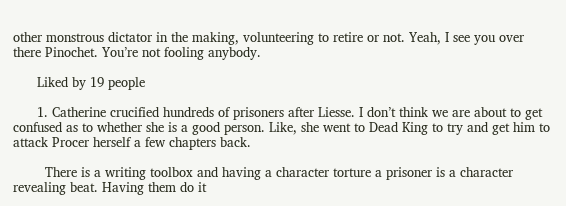other monstrous dictator in the making, volunteering to retire or not. Yeah, I see you over there Pinochet. You’re not fooling anybody.

      Liked by 19 people

      1. Catherine crucified hundreds of prisoners after Liesse. I don’t think we are about to get confused as to whether she is a good person. Like, she went to Dead King to try and get him to attack Procer herself a few chapters back.

        There is a writing toolbox and having a character torture a prisoner is a character revealing beat. Having them do it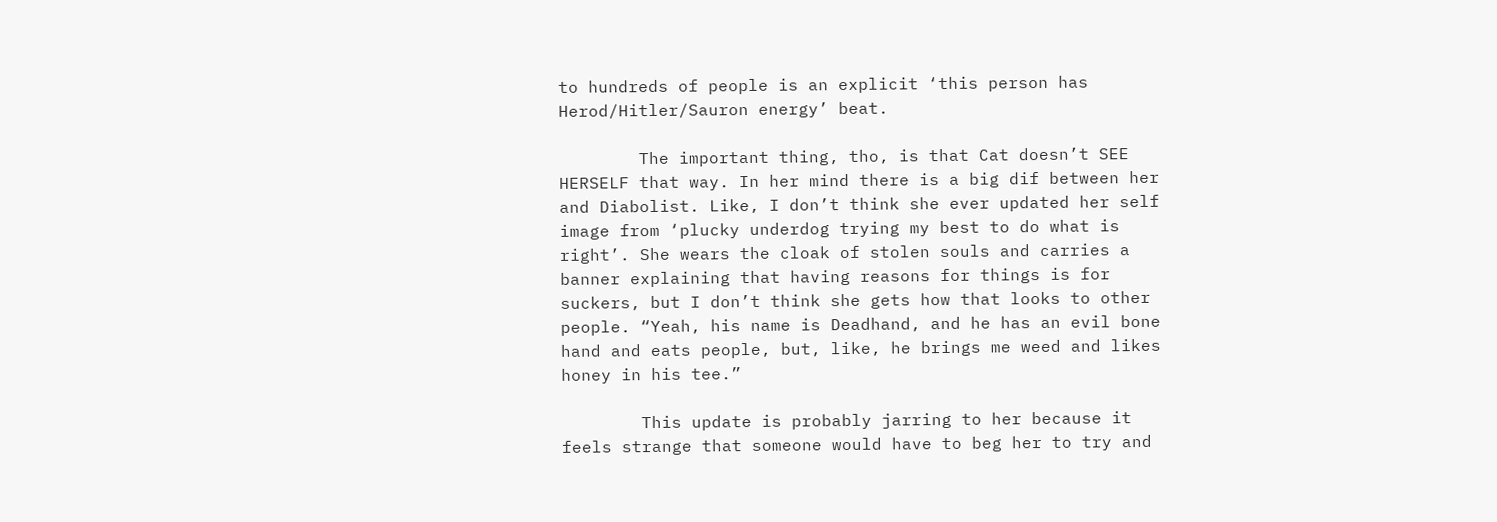to hundreds of people is an explicit ‘this person has Herod/Hitler/Sauron energy’ beat.

        The important thing, tho, is that Cat doesn’t SEE HERSELF that way. In her mind there is a big dif between her and Diabolist. Like, I don’t think she ever updated her self image from ‘plucky underdog trying my best to do what is right’. She wears the cloak of stolen souls and carries a banner explaining that having reasons for things is for suckers, but I don’t think she gets how that looks to other people. “Yeah, his name is Deadhand, and he has an evil bone hand and eats people, but, like, he brings me weed and likes honey in his tee.”

        This update is probably jarring to her because it feels strange that someone would have to beg her to try and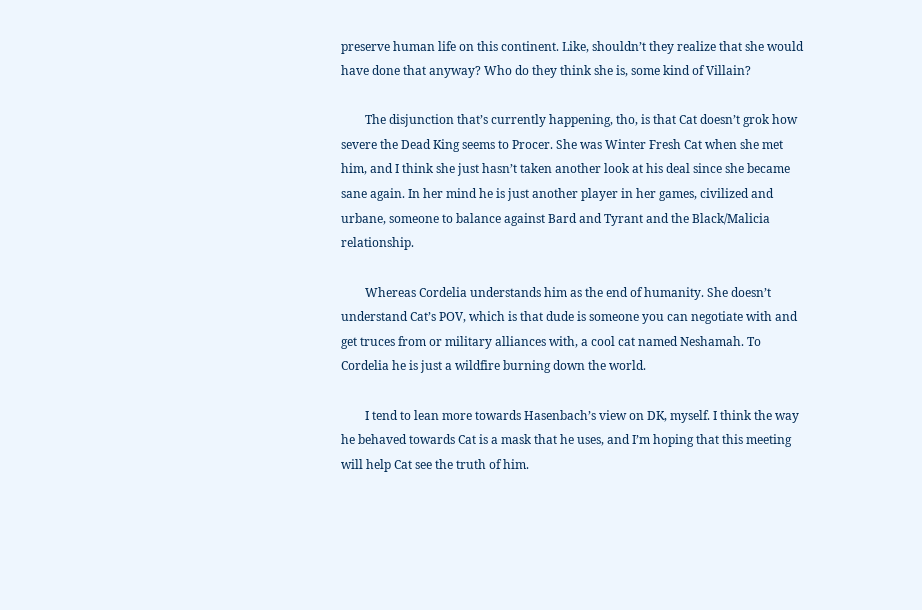preserve human life on this continent. Like, shouldn’t they realize that she would have done that anyway? Who do they think she is, some kind of Villain?

        The disjunction that’s currently happening, tho, is that Cat doesn’t grok how severe the Dead King seems to Procer. She was Winter Fresh Cat when she met him, and I think she just hasn’t taken another look at his deal since she became sane again. In her mind he is just another player in her games, civilized and urbane, someone to balance against Bard and Tyrant and the Black/Malicia relationship.

        Whereas Cordelia understands him as the end of humanity. She doesn’t understand Cat’s POV, which is that dude is someone you can negotiate with and get truces from or military alliances with, a cool cat named Neshamah. To Cordelia he is just a wildfire burning down the world.

        I tend to lean more towards Hasenbach’s view on DK, myself. I think the way he behaved towards Cat is a mask that he uses, and I’m hoping that this meeting will help Cat see the truth of him.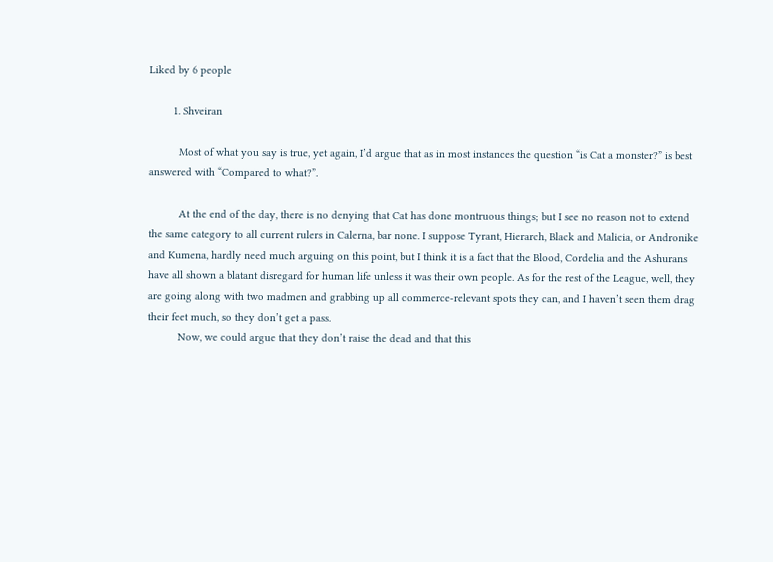Liked by 6 people

        1. Shveiran

          Most of what you say is true, yet again, I’d argue that as in most instances the question “is Cat a monster?” is best answered with “Compared to what?”.

          At the end of the day, there is no denying that Cat has done montruous things; but I see no reason not to extend the same category to all current rulers in Calerna, bar none. I suppose Tyrant, Hierarch, Black and Malicia, or Andronike and Kumena, hardly need much arguing on this point, but I think it is a fact that the Blood, Cordelia and the Ashurans have all shown a blatant disregard for human life unless it was their own people. As for the rest of the League, well, they are going along with two madmen and grabbing up all commerce-relevant spots they can, and I haven’t seen them drag their feet much, so they don’t get a pass.
          Now, we could argue that they don’t raise the dead and that this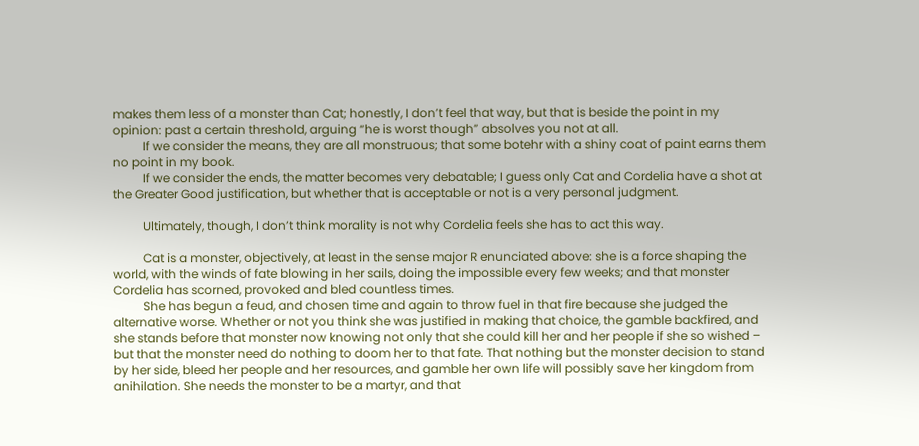makes them less of a monster than Cat; honestly, I don’t feel that way, but that is beside the point in my opinion: past a certain threshold, arguing “he is worst though” absolves you not at all.
          If we consider the means, they are all monstruous; that some botehr with a shiny coat of paint earns them no point in my book.
          If we consider the ends, the matter becomes very debatable; I guess only Cat and Cordelia have a shot at the Greater Good justification, but whether that is acceptable or not is a very personal judgment.

          Ultimately, though, I don’t think morality is not why Cordelia feels she has to act this way.

          Cat is a monster, objectively, at least in the sense major R enunciated above: she is a force shaping the world, with the winds of fate blowing in her sails, doing the impossible every few weeks; and that monster Cordelia has scorned, provoked and bled countless times.
          She has begun a feud, and chosen time and again to throw fuel in that fire because she judged the alternative worse. Whether or not you think she was justified in making that choice, the gamble backfired, and she stands before that monster now knowing not only that she could kill her and her people if she so wished – but that the monster need do nothing to doom her to that fate. That nothing but the monster decision to stand by her side, bleed her people and her resources, and gamble her own life will possibly save her kingdom from anihilation. She needs the monster to be a martyr, and that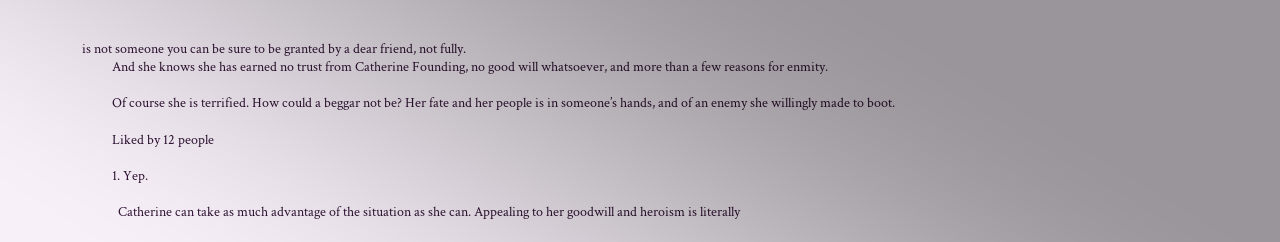is not someone you can be sure to be granted by a dear friend, not fully.
          And she knows she has earned no trust from Catherine Founding, no good will whatsoever, and more than a few reasons for enmity.

          Of course she is terrified. How could a beggar not be? Her fate and her people is in someone’s hands, and of an enemy she willingly made to boot.

          Liked by 12 people

          1. Yep.

            Catherine can take as much advantage of the situation as she can. Appealing to her goodwill and heroism is literally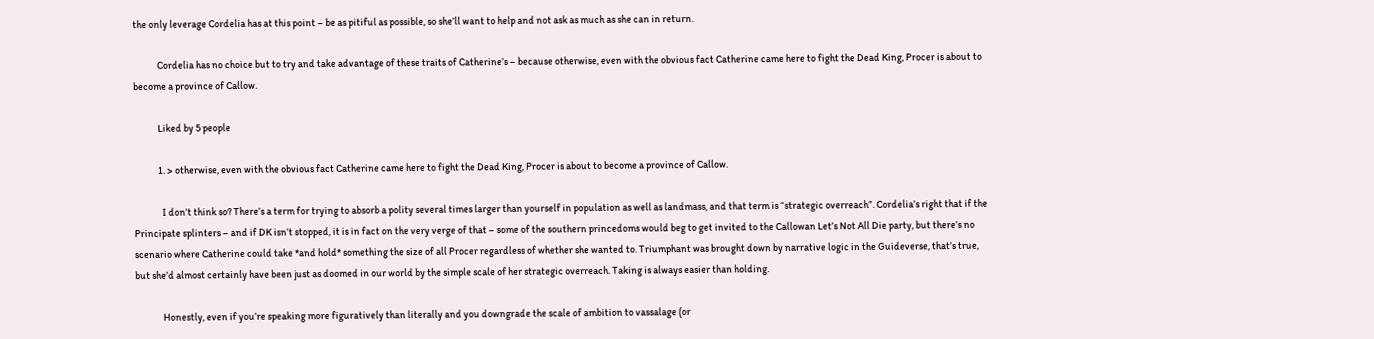the only leverage Cordelia has at this point – be as pitiful as possible, so she’ll want to help and not ask as much as she can in return.

            Cordelia has no choice but to try and take advantage of these traits of Catherine’s – because otherwise, even with the obvious fact Catherine came here to fight the Dead King, Procer is about to become a province of Callow.

            Liked by 5 people

            1. > otherwise, even with the obvious fact Catherine came here to fight the Dead King, Procer is about to become a province of Callow.

              I don’t think so? There’s a term for trying to absorb a polity several times larger than yourself in population as well as landmass, and that term is “strategic overreach”. Cordelia’s right that if the Principate splinters – and if DK isn’t stopped, it is in fact on the very verge of that – some of the southern princedoms would beg to get invited to the Callowan Let’s Not All Die party, but there’s no scenario where Catherine could take *and hold* something the size of all Procer regardless of whether she wanted to. Triumphant was brought down by narrative logic in the Guideverse, that’s true, but she’d almost certainly have been just as doomed in our world by the simple scale of her strategic overreach. Taking is always easier than holding.

              Honestly, even if you’re speaking more figuratively than literally and you downgrade the scale of ambition to vassalage (or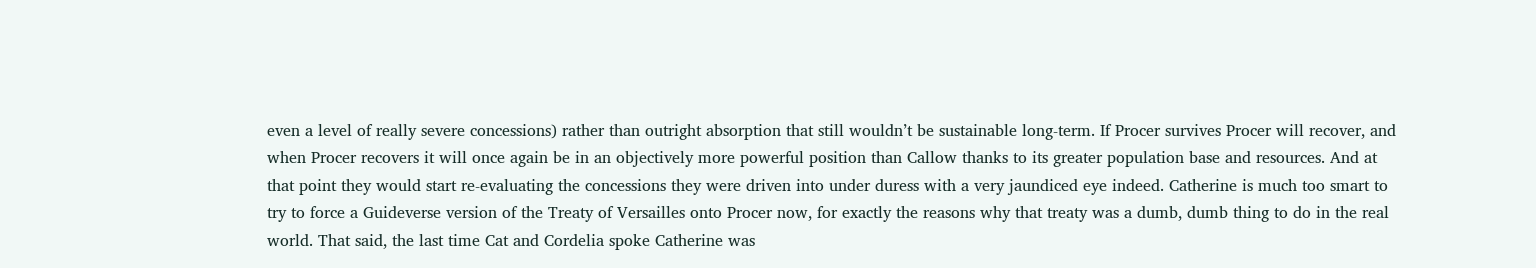even a level of really severe concessions) rather than outright absorption that still wouldn’t be sustainable long-term. If Procer survives Procer will recover, and when Procer recovers it will once again be in an objectively more powerful position than Callow thanks to its greater population base and resources. And at that point they would start re-evaluating the concessions they were driven into under duress with a very jaundiced eye indeed. Catherine is much too smart to try to force a Guideverse version of the Treaty of Versailles onto Procer now, for exactly the reasons why that treaty was a dumb, dumb thing to do in the real world. That said, the last time Cat and Cordelia spoke Catherine was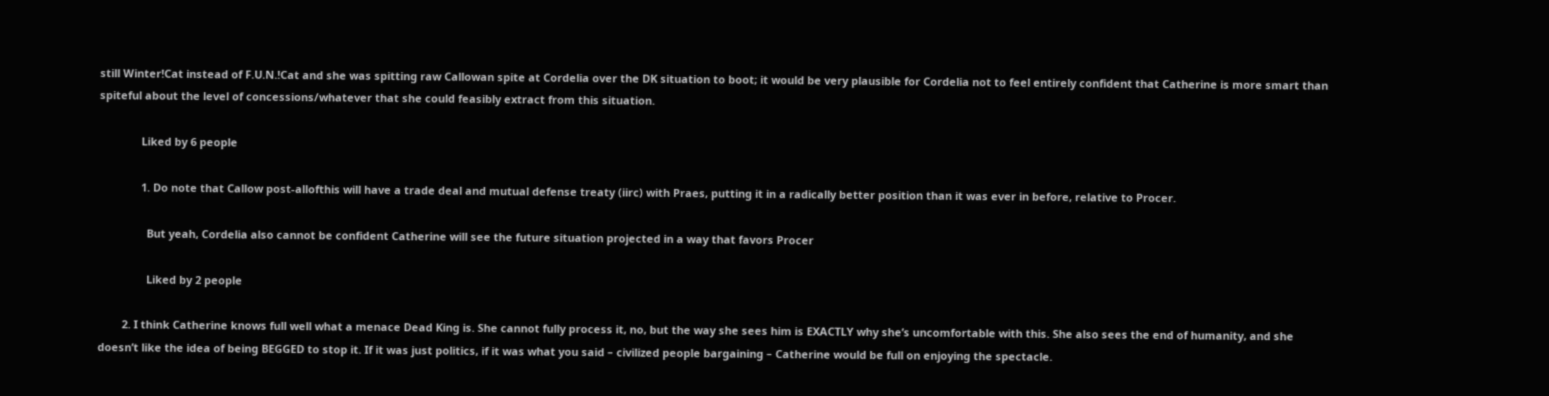still Winter!Cat instead of F.U.N.!Cat and she was spitting raw Callowan spite at Cordelia over the DK situation to boot; it would be very plausible for Cordelia not to feel entirely confident that Catherine is more smart than spiteful about the level of concessions/whatever that she could feasibly extract from this situation.

              Liked by 6 people

              1. Do note that Callow post-allofthis will have a trade deal and mutual defense treaty (iirc) with Praes, putting it in a radically better position than it was ever in before, relative to Procer.

                But yeah, Cordelia also cannot be confident Catherine will see the future situation projected in a way that favors Procer

                Liked by 2 people

        2. I think Catherine knows full well what a menace Dead King is. She cannot fully process it, no, but the way she sees him is EXACTLY why she’s uncomfortable with this. She also sees the end of humanity, and she doesn’t like the idea of being BEGGED to stop it. If it was just politics, if it was what you said – civilized people bargaining – Catherine would be full on enjoying the spectacle.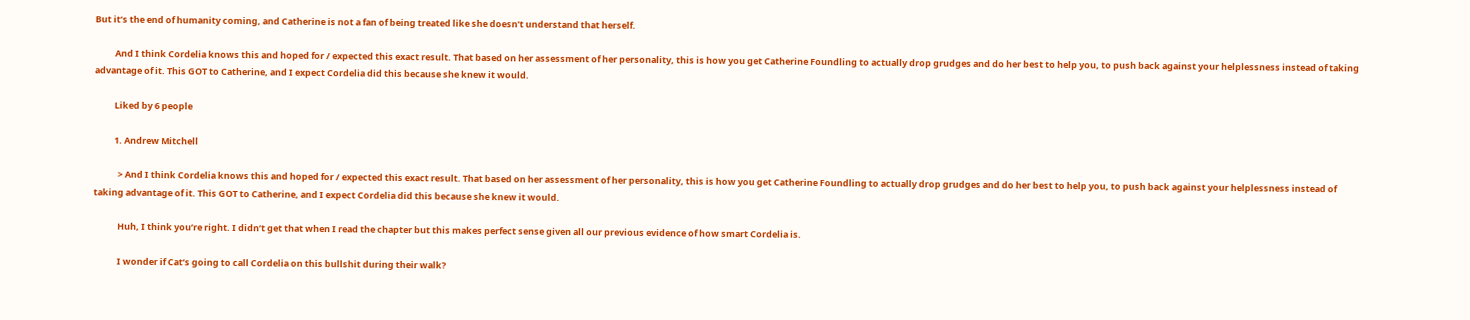But it’s the end of humanity coming, and Catherine is not a fan of being treated like she doesn’t understand that herself.

          And I think Cordelia knows this and hoped for / expected this exact result. That based on her assessment of her personality, this is how you get Catherine Foundling to actually drop grudges and do her best to help you, to push back against your helplessness instead of taking advantage of it. This GOT to Catherine, and I expect Cordelia did this because she knew it would.

          Liked by 6 people

          1. Andrew Mitchell

            > And I think Cordelia knows this and hoped for / expected this exact result. That based on her assessment of her personality, this is how you get Catherine Foundling to actually drop grudges and do her best to help you, to push back against your helplessness instead of taking advantage of it. This GOT to Catherine, and I expect Cordelia did this because she knew it would.

            Huh, I think you’re right. I didn’t get that when I read the chapter but this makes perfect sense given all our previous evidence of how smart Cordelia is.

            I wonder if Cat’s going to call Cordelia on this bullshit during their walk?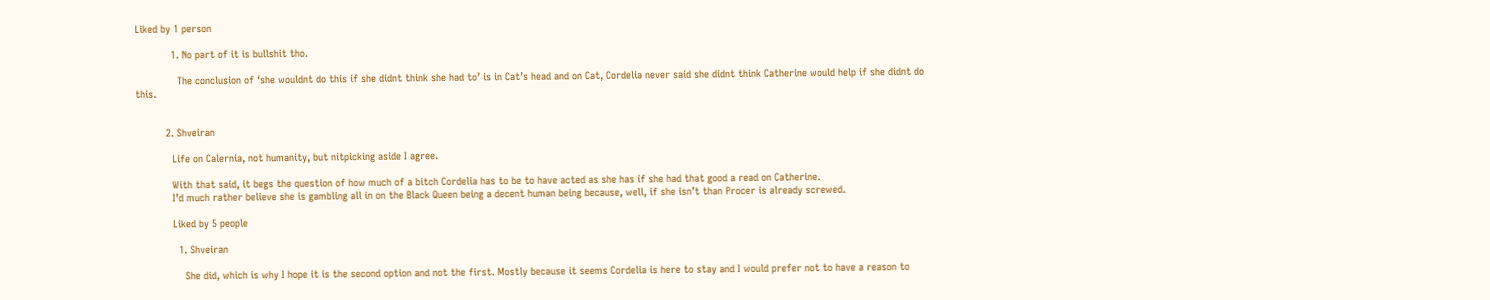Liked by 1 person

            1. No part of it is bullshit tho.

              The conclusion of ‘she wouldnt do this if she didnt think she had to’ is in Cat’s head and on Cat, Cordelia never said she didnt think Catherine would help if she didnt do this.


          2. Shveiran

            Life on Calernia, not humanity, but nitpicking aside I agree.

            With that said, it begs the question of how much of a bitch Cordelia has to be to have acted as she has if she had that good a read on Catherine.
            I’d much rather believe she is gambling all in on the Black Queen being a decent human being because, well, if she isn’t than Procer is already screwed.

            Liked by 5 people

              1. Shveiran

                She did, which is why I hope it is the second option and not the first. Mostly because it seems Cordelia is here to stay and I would prefer not to have a reason to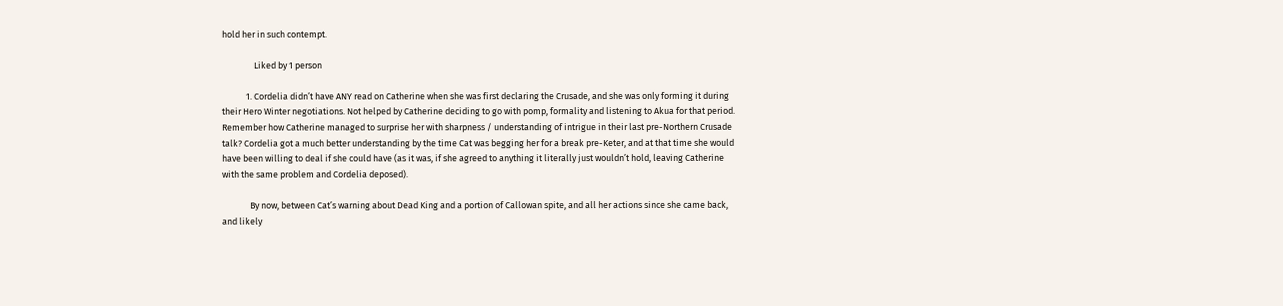hold her in such contempt.

                Liked by 1 person

            1. Cordelia didn’t have ANY read on Catherine when she was first declaring the Crusade, and she was only forming it during their Hero Winter negotiations. Not helped by Catherine deciding to go with pomp, formality and listening to Akua for that period. Remember how Catherine managed to surprise her with sharpness / understanding of intrigue in their last pre-Northern Crusade talk? Cordelia got a much better understanding by the time Cat was begging her for a break pre-Keter, and at that time she would have been willing to deal if she could have (as it was, if she agreed to anything it literally just wouldn’t hold, leaving Catherine with the same problem and Cordelia deposed).

              By now, between Cat’s warning about Dead King and a portion of Callowan spite, and all her actions since she came back, and likely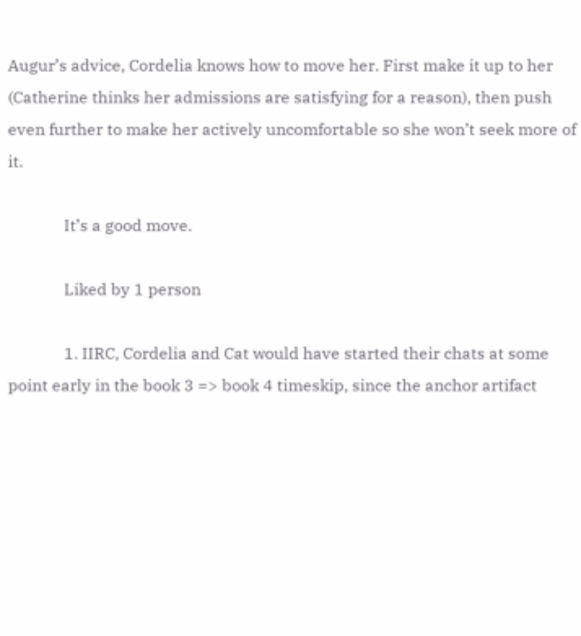Augur’s advice, Cordelia knows how to move her. First make it up to her (Catherine thinks her admissions are satisfying for a reason), then push even further to make her actively uncomfortable so she won’t seek more of it.

              It’s a good move.

              Liked by 1 person

              1. IIRC, Cordelia and Cat would have started their chats at some point early in the book 3 => book 4 timeskip, since the anchor artifact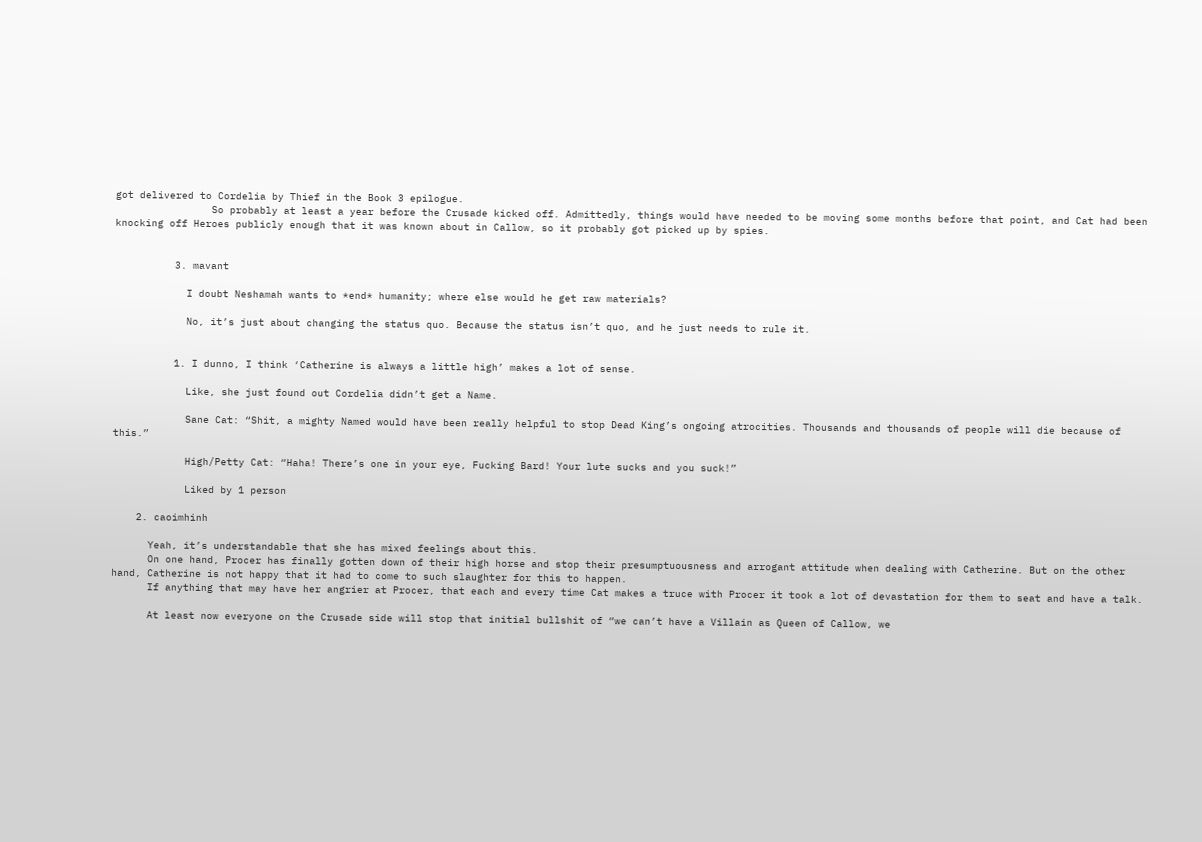got delivered to Cordelia by Thief in the Book 3 epilogue.
                So probably at least a year before the Crusade kicked off. Admittedly, things would have needed to be moving some months before that point, and Cat had been knocking off Heroes publicly enough that it was known about in Callow, so it probably got picked up by spies.


          3. mavant

            I doubt Neshamah wants to *end* humanity; where else would he get raw materials?

            No, it’s just about changing the status quo. Because the status isn’t quo, and he just needs to rule it.


          1. I dunno, I think ‘Catherine is always a little high’ makes a lot of sense.

            Like, she just found out Cordelia didn’t get a Name.

            Sane Cat: “Shit, a mighty Named would have been really helpful to stop Dead King’s ongoing atrocities. Thousands and thousands of people will die because of this.”

            High/Petty Cat: “Haha! There’s one in your eye, Fucking Bard! Your lute sucks and you suck!”

            Liked by 1 person

    2. caoimhinh

      Yeah, it’s understandable that she has mixed feelings about this.
      On one hand, Procer has finally gotten down of their high horse and stop their presumptuousness and arrogant attitude when dealing with Catherine. But on the other hand, Catherine is not happy that it had to come to such slaughter for this to happen.
      If anything that may have her angrier at Procer, that each and every time Cat makes a truce with Procer it took a lot of devastation for them to seat and have a talk.

      At least now everyone on the Crusade side will stop that initial bullshit of “we can’t have a Villain as Queen of Callow, we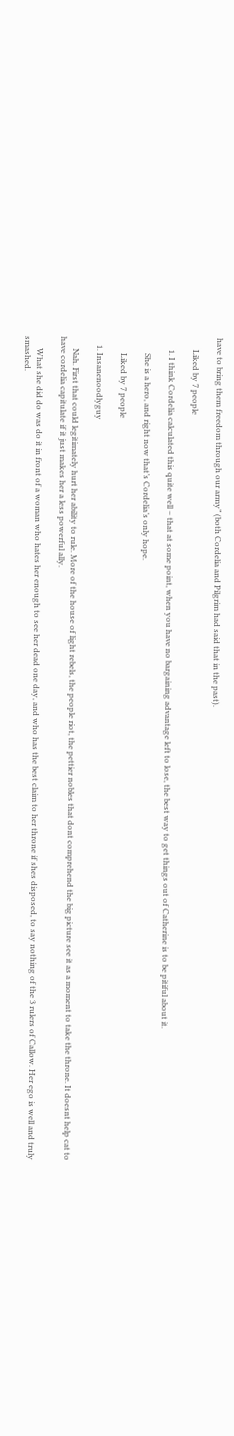have to bring them freedom through our army” (both Cordelia and Pilgrim had said that in the past).

      Liked by 7 people

      1. I think Cordelia calculated this quite well – that at some point, when you have no bargaining advantage left to lose, the best way to get things out of Catherine is to be pitiful about it.

        She is a hero, and right now that’s Cordelia’s only hope.

        Liked by 7 people

    1. Insanenoodlyguy

      Nah. First that could legitimately hurt her ability to rule. More of the house of light rebels, the people riot, the pettier nobles that dont comprehend the big picture see it as a moment to take the throne. It doesnt help cat to have cordelia capitulate if it just makes her a less powerful ally.

      What she did do was do it in front of a woman who hates her enough to see her dead one day, and who has the best claim to her throne if shes disposed, to say nothing of the 3 rulers of Callow. Her ego is well and truly smashed.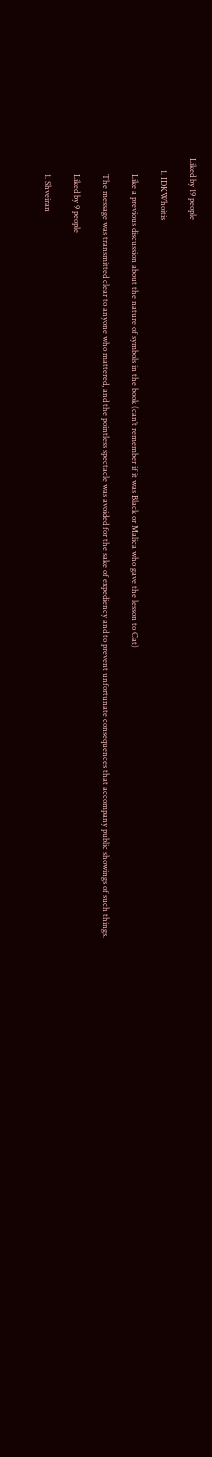Liked by 19 people

      1. IDKWhoitis

        Like a previous discussion about the nature of symbols in the book (can’t remember if it was Black or Malica who gave the lesson to Cat)

        The message was transmitted clear to anyone who mattered, and the pointless spectacle was avoided for the sake of expediency and to prevent unfortunate consequences that accompany public showings of such things.

        Liked by 9 people

        1. Shveiran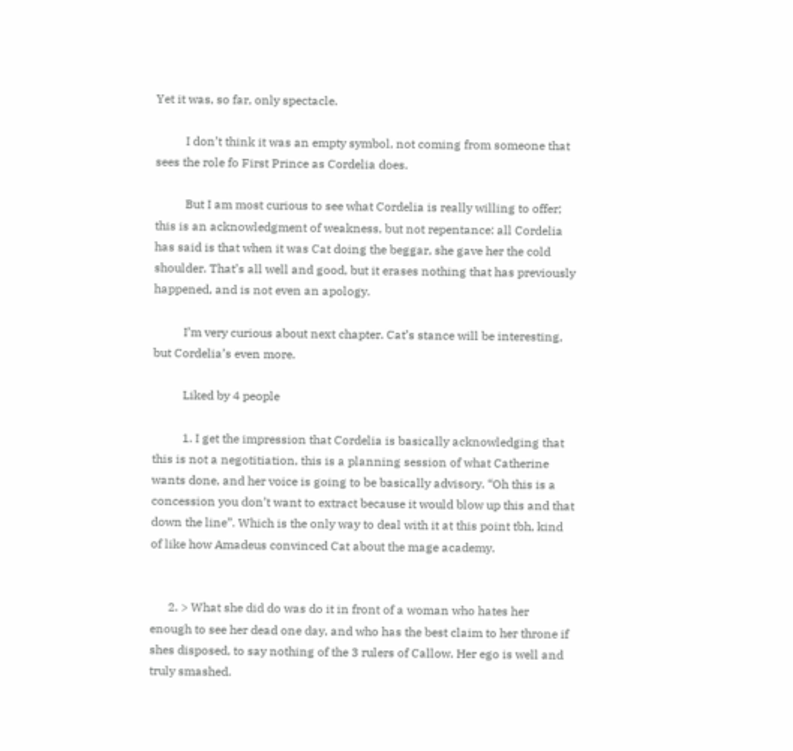Yet it was, so far, only spectacle.

          I don’t think it was an empty symbol, not coming from someone that sees the role fo First Prince as Cordelia does.

          But I am most curious to see what Cordelia is really willing to offer; this is an acknowledgment of weakness, but not repentance: all Cordelia has said is that when it was Cat doing the beggar, she gave her the cold shoulder. That’s all well and good, but it erases nothing that has previously happened, and is not even an apology.

          I’m very curious about next chapter. Cat’s stance will be interesting, but Cordelia’s even more.

          Liked by 4 people

          1. I get the impression that Cordelia is basically acknowledging that this is not a negotitiation, this is a planning session of what Catherine wants done, and her voice is going to be basically advisory. “Oh this is a concession you don’t want to extract because it would blow up this and that down the line”. Which is the only way to deal with it at this point tbh, kind of like how Amadeus convinced Cat about the mage academy.


      2. > What she did do was do it in front of a woman who hates her enough to see her dead one day, and who has the best claim to her throne if shes disposed, to say nothing of the 3 rulers of Callow. Her ego is well and truly smashed.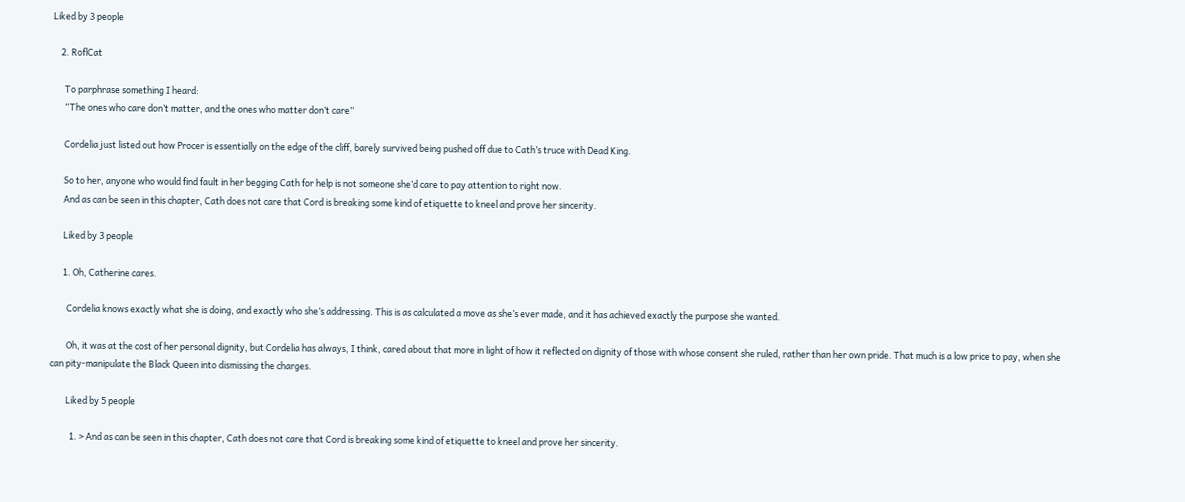Liked by 3 people

    2. RoflCat

      To parphrase something I heard:
      “The ones who care don’t matter, and the ones who matter don’t care”

      Cordelia just listed out how Procer is essentially on the edge of the cliff, barely survived being pushed off due to Cath’s truce with Dead King.

      So to her, anyone who would find fault in her begging Cath for help is not someone she’d care to pay attention to right now.
      And as can be seen in this chapter, Cath does not care that Cord is breaking some kind of etiquette to kneel and prove her sincerity.

      Liked by 3 people

      1. Oh, Catherine cares.

        Cordelia knows exactly what she is doing, and exactly who she’s addressing. This is as calculated a move as she’s ever made, and it has achieved exactly the purpose she wanted.

        Oh, it was at the cost of her personal dignity, but Cordelia has always, I think, cared about that more in light of how it reflected on dignity of those with whose consent she ruled, rather than her own pride. That much is a low price to pay, when she can pity-manipulate the Black Queen into dismissing the charges.

        Liked by 5 people

          1. > And as can be seen in this chapter, Cath does not care that Cord is breaking some kind of etiquette to kneel and prove her sincerity.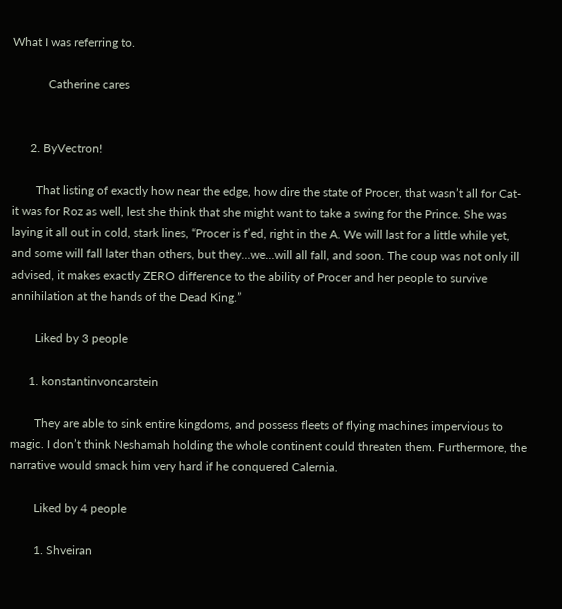What I was referring to.

            Catherine cares


      2. ByVectron!

        That listing of exactly how near the edge, how dire the state of Procer, that wasn’t all for Cat- it was for Roz as well, lest she think that she might want to take a swing for the Prince. She was laying it all out in cold, stark lines, “Procer is f’ed, right in the A. We will last for a little while yet, and some will fall later than others, but they…we…will all fall, and soon. The coup was not only ill advised, it makes exactly ZERO difference to the ability of Procer and her people to survive annihilation at the hands of the Dead King.”

        Liked by 3 people

      1. konstantinvoncarstein

        They are able to sink entire kingdoms, and possess fleets of flying machines impervious to magic. I don’t think Neshamah holding the whole continent could threaten them. Furthermore, the narrative would smack him very hard if he conquered Calernia.

        Liked by 4 people

        1. Shveiran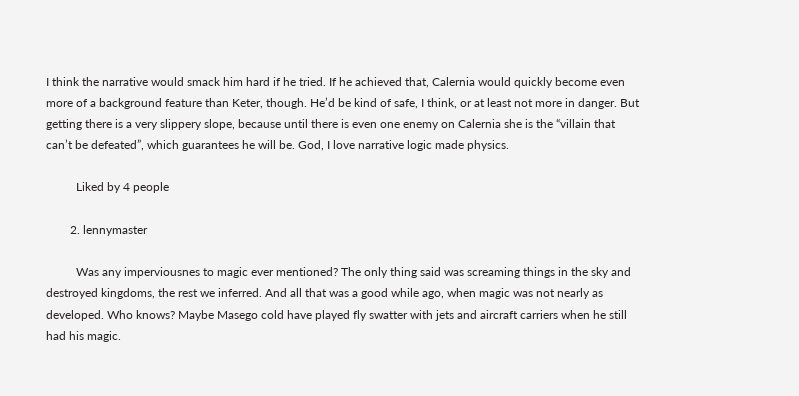I think the narrative would smack him hard if he tried. If he achieved that, Calernia would quickly become even more of a background feature than Keter, though. He’d be kind of safe, I think, or at least not more in danger. But getting there is a very slippery slope, because until there is even one enemy on Calernia she is the “villain that can’t be defeated”, which guarantees he will be. God, I love narrative logic made physics.

          Liked by 4 people

        2. lennymaster

          Was any imperviousnes to magic ever mentioned? The only thing said was screaming things in the sky and destroyed kingdoms, the rest we inferred. And all that was a good while ago, when magic was not nearly as developed. Who knows? Maybe Masego cold have played fly swatter with jets and aircraft carriers when he still had his magic.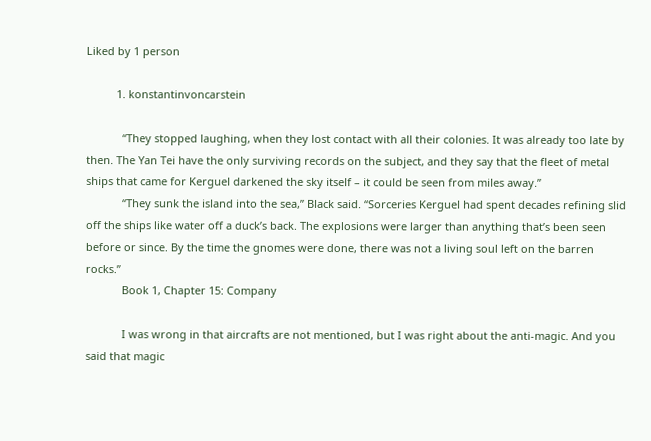Liked by 1 person

          1. konstantinvoncarstein

            “They stopped laughing, when they lost contact with all their colonies. It was already too late by then. The Yan Tei have the only surviving records on the subject, and they say that the fleet of metal ships that came for Kerguel darkened the sky itself – it could be seen from miles away.”
            “They sunk the island into the sea,” Black said. “Sorceries Kerguel had spent decades refining slid off the ships like water off a duck’s back. The explosions were larger than anything that’s been seen before or since. By the time the gnomes were done, there was not a living soul left on the barren rocks.”
            Book 1, Chapter 15: Company

            I was wrong in that aircrafts are not mentioned, but I was right about the anti-magic. And you said that magic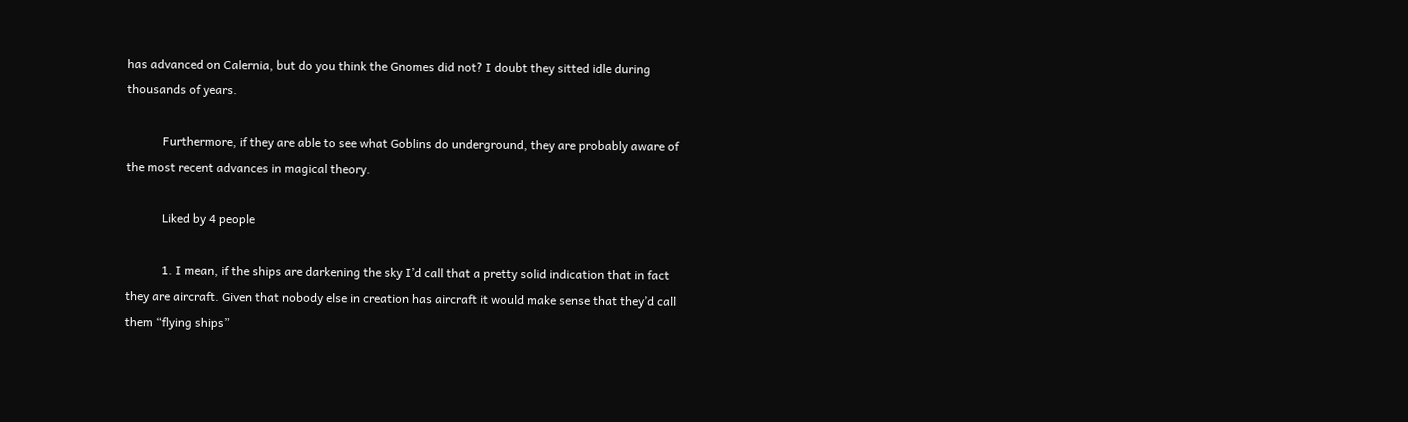has advanced on Calernia, but do you think the Gnomes did not? I doubt they sitted idle during thousands of years.

            Furthermore, if they are able to see what Goblins do underground, they are probably aware of the most recent advances in magical theory.

            Liked by 4 people

            1. I mean, if the ships are darkening the sky I’d call that a pretty solid indication that in fact they are aircraft. Given that nobody else in creation has aircraft it would make sense that they’d call them “flying ships”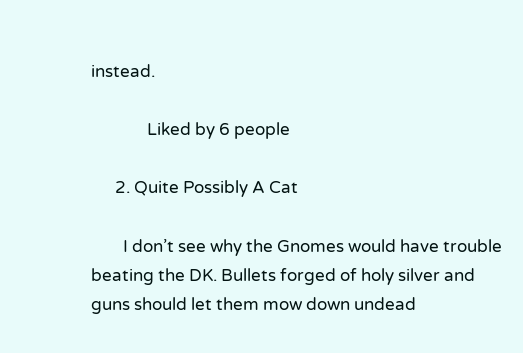instead.

              Liked by 6 people

      2. Quite Possibly A Cat

        I don’t see why the Gnomes would have trouble beating the DK. Bullets forged of holy silver and guns should let them mow down undead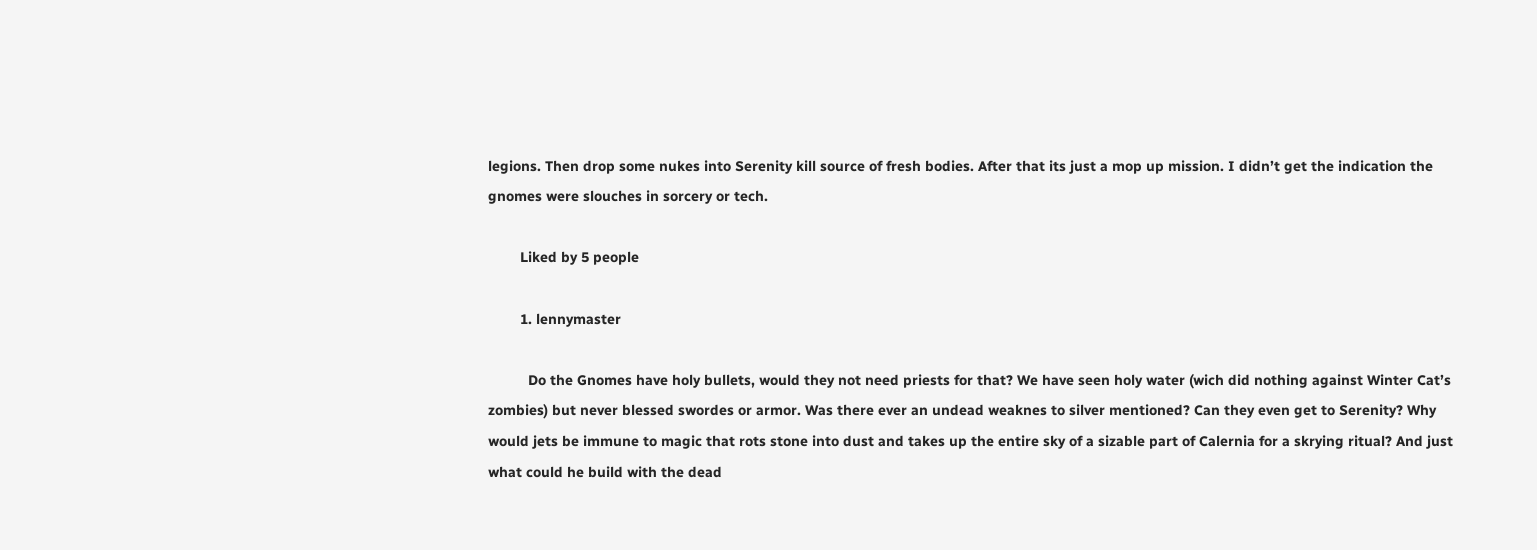legions. Then drop some nukes into Serenity kill source of fresh bodies. After that its just a mop up mission. I didn’t get the indication the gnomes were slouches in sorcery or tech.

        Liked by 5 people

        1. lennymaster

          Do the Gnomes have holy bullets, would they not need priests for that? We have seen holy water (wich did nothing against Winter Cat’s zombies) but never blessed swordes or armor. Was there ever an undead weaknes to silver mentioned? Can they even get to Serenity? Why would jets be immune to magic that rots stone into dust and takes up the entire sky of a sizable part of Calernia for a skrying ritual? And just what could he build with the dead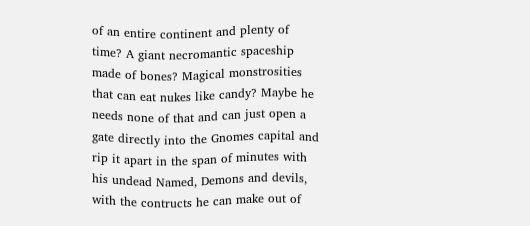of an entire continent and plenty of time? A giant necromantic spaceship made of bones? Magical monstrosities that can eat nukes like candy? Maybe he needs none of that and can just open a gate directly into the Gnomes capital and rip it apart in the span of minutes with his undead Named, Demons and devils, with the contructs he can make out of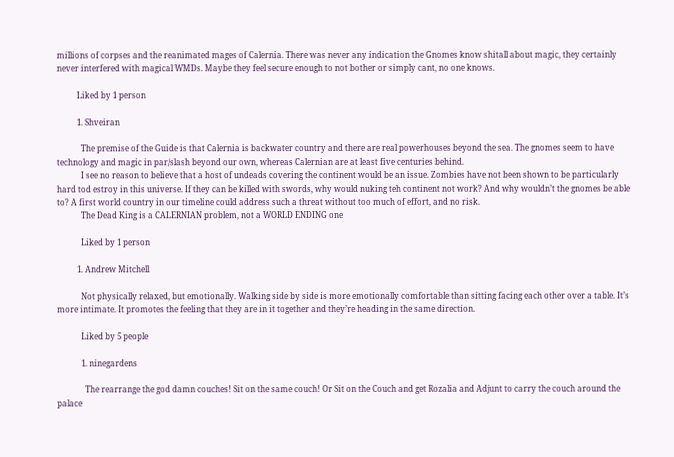millions of corpses and the reanimated mages of Calernia. There was never any indication the Gnomes know shitall about magic, they certainly never interfered with magical WMDs. Maybe they feel secure enough to not bother or simply cant, no one knows.

          Liked by 1 person

          1. Shveiran

            The premise of the Guide is that Calernia is backwater country and there are real powerhouses beyond the sea. The gnomes seem to have technology and magic in par/slash beyond our own, whereas Calernian are at least five centuries behind.
            I see no reason to believe that a host of undeads covering the continent would be an issue. Zombies have not been shown to be particularly hard tod estroy in this universe. If they can be killed with swords, why would nuking teh continent not work? And why wouldn’t the gnomes be able to? A first world country in our timeline could address such a threat without too much of effort, and no risk.
            The Dead King is a CALERNIAN problem, not a WORLD ENDING one

            Liked by 1 person

          1. Andrew Mitchell

            Not physically relaxed, but emotionally. Walking side by side is more emotionally comfortable than sitting facing each other over a table. It’s more intimate. It promotes the feeling that they are in it together and they’re heading in the same direction.

            Liked by 5 people

            1. ninegardens

              The rearrange the god damn couches! Sit on the same couch! Or Sit on the Couch and get Rozalia and Adjunt to carry the couch around the palace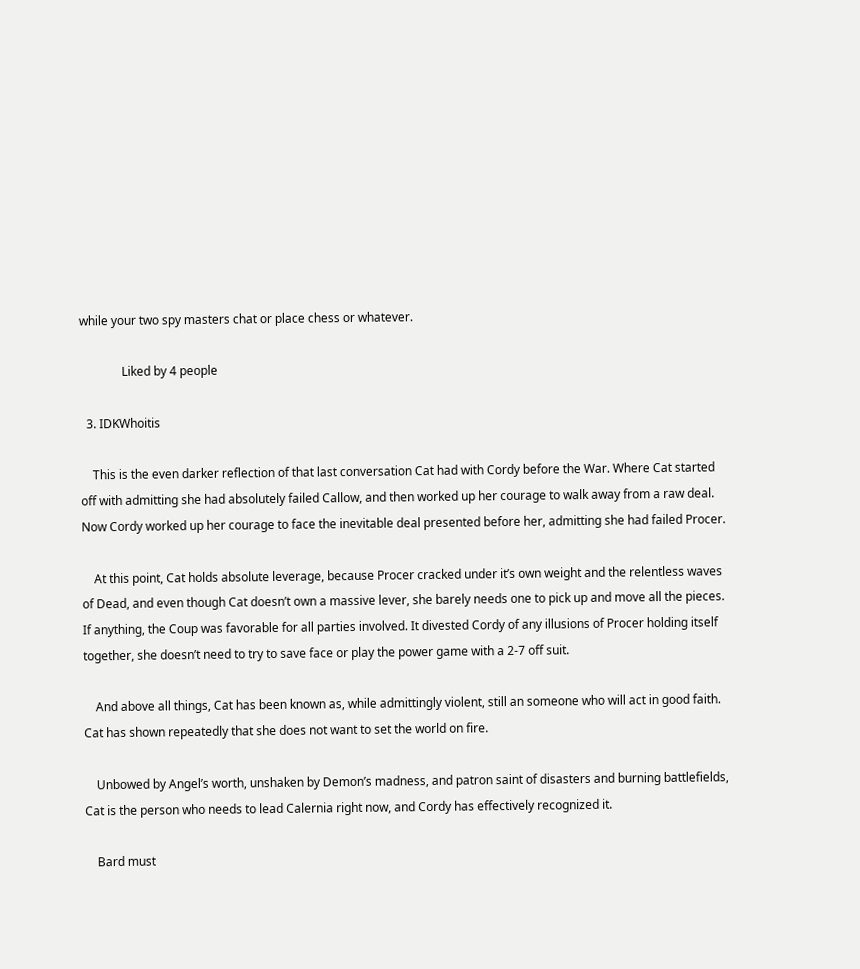while your two spy masters chat or place chess or whatever.

              Liked by 4 people

  3. IDKWhoitis

    This is the even darker reflection of that last conversation Cat had with Cordy before the War. Where Cat started off with admitting she had absolutely failed Callow, and then worked up her courage to walk away from a raw deal. Now Cordy worked up her courage to face the inevitable deal presented before her, admitting she had failed Procer.

    At this point, Cat holds absolute leverage, because Procer cracked under it’s own weight and the relentless waves of Dead, and even though Cat doesn’t own a massive lever, she barely needs one to pick up and move all the pieces. If anything, the Coup was favorable for all parties involved. It divested Cordy of any illusions of Procer holding itself together, she doesn’t need to try to save face or play the power game with a 2-7 off suit.

    And above all things, Cat has been known as, while admittingly violent, still an someone who will act in good faith. Cat has shown repeatedly that she does not want to set the world on fire.

    Unbowed by Angel’s worth, unshaken by Demon’s madness, and patron saint of disasters and burning battlefields, Cat is the person who needs to lead Calernia right now, and Cordy has effectively recognized it.

    Bard must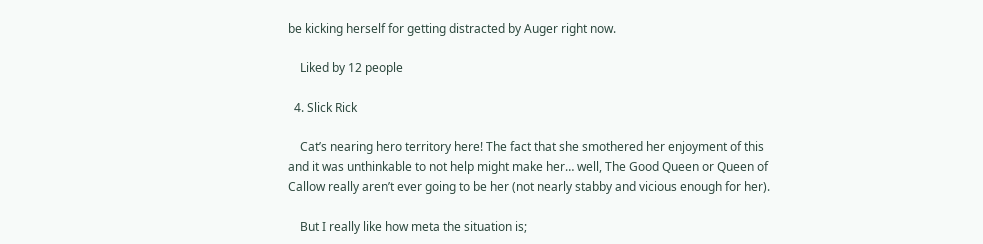be kicking herself for getting distracted by Auger right now.

    Liked by 12 people

  4. Slick Rick

    Cat’s nearing hero territory here! The fact that she smothered her enjoyment of this and it was unthinkable to not help might make her… well, The Good Queen or Queen of Callow really aren’t ever going to be her (not nearly stabby and vicious enough for her).

    But I really like how meta the situation is;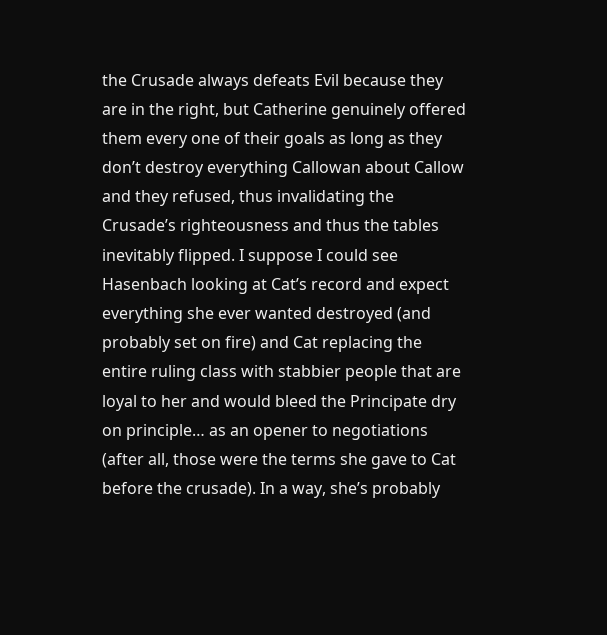the Crusade always defeats Evil because they are in the right, but Catherine genuinely offered them every one of their goals as long as they don’t destroy everything Callowan about Callow and they refused, thus invalidating the Crusade’s righteousness and thus the tables inevitably flipped. I suppose I could see Hasenbach looking at Cat’s record and expect everything she ever wanted destroyed (and probably set on fire) and Cat replacing the entire ruling class with stabbier people that are loyal to her and would bleed the Principate dry on principle… as an opener to negotiations (after all, those were the terms she gave to Cat before the crusade). In a way, she’s probably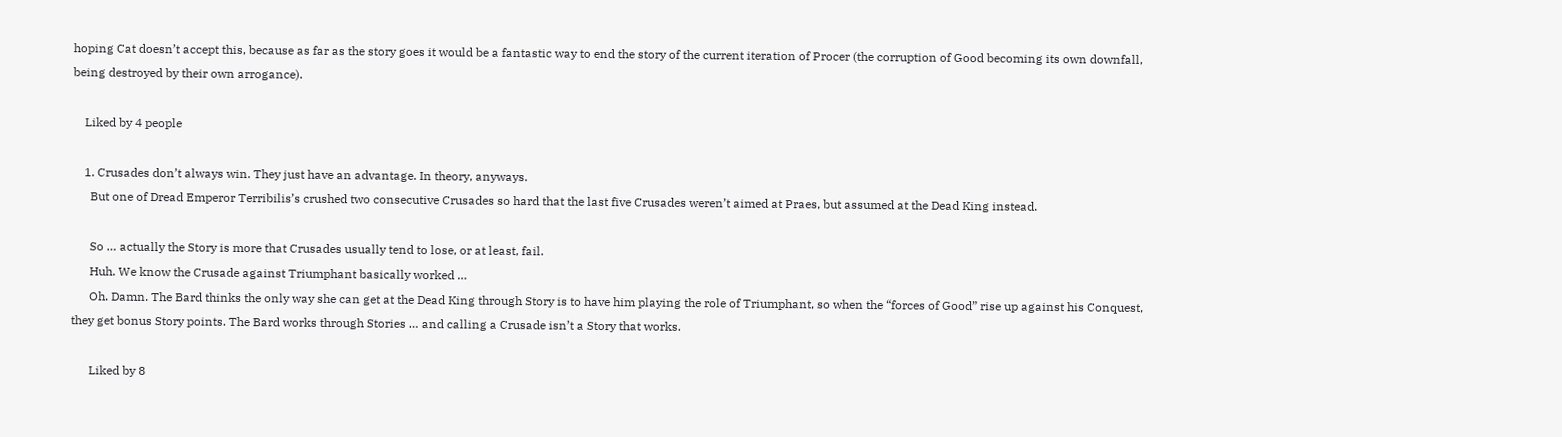hoping Cat doesn’t accept this, because as far as the story goes it would be a fantastic way to end the story of the current iteration of Procer (the corruption of Good becoming its own downfall, being destroyed by their own arrogance).

    Liked by 4 people

    1. Crusades don’t always win. They just have an advantage. In theory, anyways.
      But one of Dread Emperor Terribilis’s crushed two consecutive Crusades so hard that the last five Crusades weren’t aimed at Praes, but assumed at the Dead King instead.

      So … actually the Story is more that Crusades usually tend to lose, or at least, fail.
      Huh. We know the Crusade against Triumphant basically worked …
      Oh. Damn. The Bard thinks the only way she can get at the Dead King through Story is to have him playing the role of Triumphant, so when the “forces of Good” rise up against his Conquest, they get bonus Story points. The Bard works through Stories … and calling a Crusade isn’t a Story that works.

      Liked by 8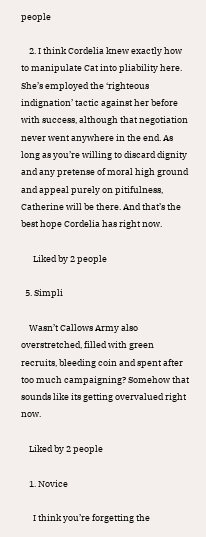people

    2. I think Cordelia knew exactly how to manipulate Cat into pliability here. She’s employed the ‘righteous indignation’ tactic against her before with success, although that negotiation never went anywhere in the end. As long as you’re willing to discard dignity and any pretense of moral high ground and appeal purely on pitifulness, Catherine will be there. And that’s the best hope Cordelia has right now.

      Liked by 2 people

  5. Simpli

    Wasn’t Callows Army also overstretched, filled with green recruits, bleeding coin and spent after too much campaigning? Somehow that sounds like its getting overvalued right now.

    Liked by 2 people

    1. Novice

      I think you’re forgetting the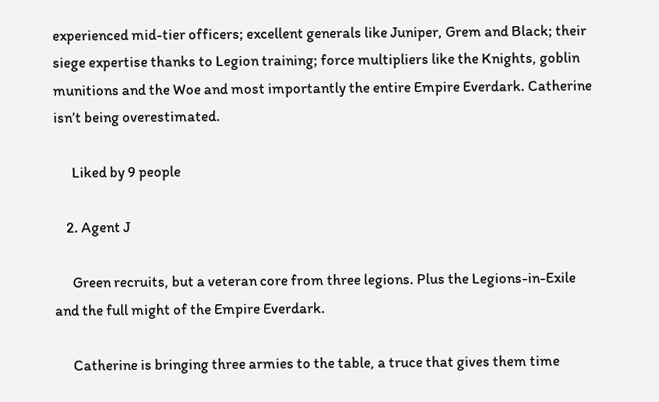experienced mid-tier officers; excellent generals like Juniper, Grem and Black; their siege expertise thanks to Legion training; force multipliers like the Knights, goblin munitions and the Woe and most importantly the entire Empire Everdark. Catherine isn’t being overestimated.

      Liked by 9 people

    2. Agent J

      Green recruits, but a veteran core from three legions. Plus the Legions-in-Exile and the full might of the Empire Everdark.

      Catherine is bringing three armies to the table, a truce that gives them time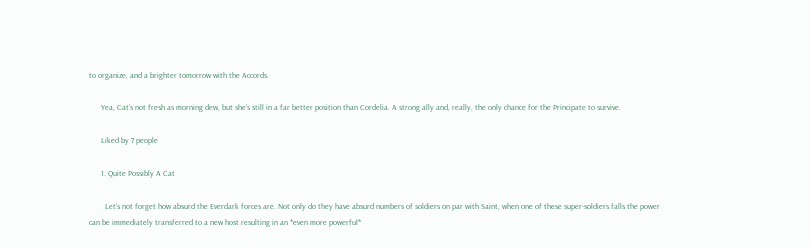to organize, and a brighter tomorrow with the Accords.

      Yea, Cat’s not fresh as morning dew, but she’s still in a far better position than Cordelia. A strong ally and, really, the only chance for the Principate to survive.

      Liked by 7 people

      1. Quite Possibly A Cat

        Let’s not forget how absurd the Everdark forces are. Not only do they have absurd numbers of soldiers on par with Saint, when one of these super-soldiers falls the power can be immediately transferred to a new host resulting in an *even more powerful*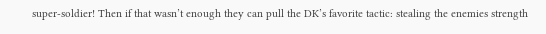super-soldier! Then if that wasn’t enough they can pull the DK’s favorite tactic: stealing the enemies strength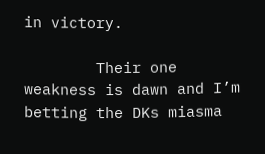in victory.

        Their one weakness is dawn and I’m betting the DKs miasma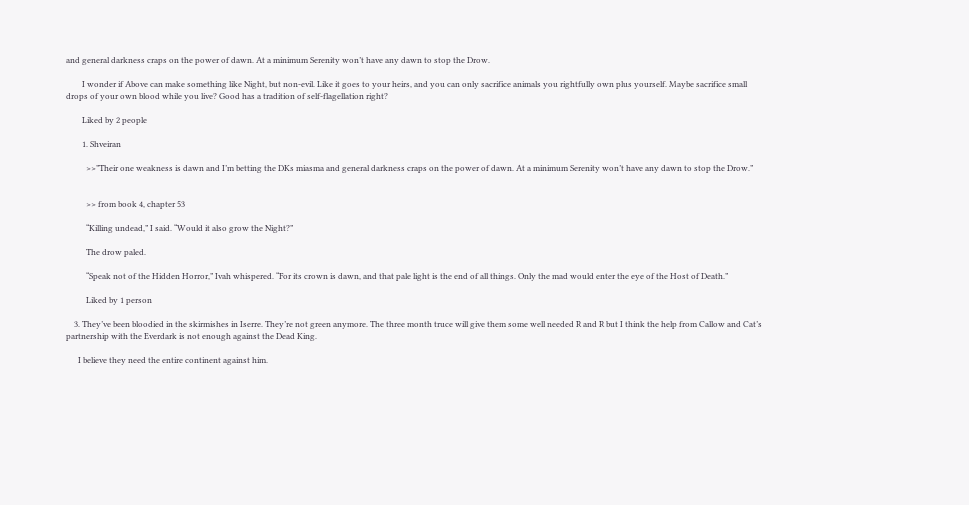and general darkness craps on the power of dawn. At a minimum Serenity won’t have any dawn to stop the Drow.

        I wonder if Above can make something like Night, but non-evil. Like it goes to your heirs, and you can only sacrifice animals you rightfully own plus yourself. Maybe sacrifice small drops of your own blood while you live? Good has a tradition of self-flagellation right?

        Liked by 2 people

        1. Shveiran

          >>”Their one weakness is dawn and I’m betting the DKs miasma and general darkness craps on the power of dawn. At a minimum Serenity won’t have any dawn to stop the Drow.”


          >> from book 4, chapter 53

          “Killing undead,” I said. “Would it also grow the Night?”

          The drow paled.

          “Speak not of the Hidden Horror,” Ivah whispered. “For its crown is dawn, and that pale light is the end of all things. Only the mad would enter the eye of the Host of Death.”

          Liked by 1 person

    3. They’ve been bloodied in the skirmishes in Iserre. They’re not green anymore. The three month truce will give them some well needed R and R but I think the help from Callow and Cat’s partnership with the Everdark is not enough against the Dead King.

      I believe they need the entire continent against him.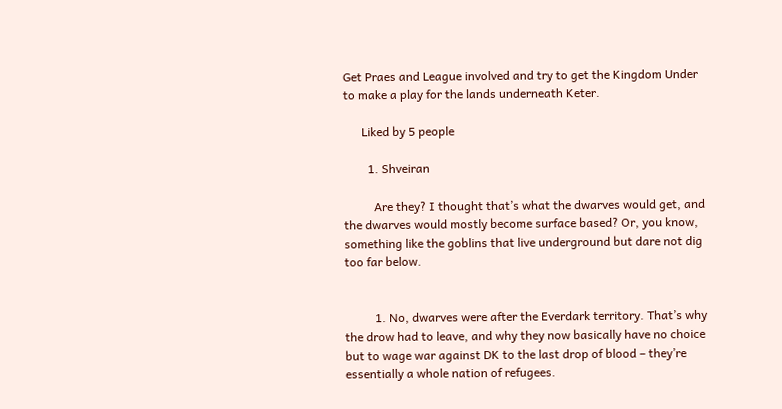Get Praes and League involved and try to get the Kingdom Under to make a play for the lands underneath Keter.

      Liked by 5 people

        1. Shveiran

          Are they? I thought that’s what the dwarves would get, and the dwarves would mostly become surface based? Or, you know, something like the goblins that live underground but dare not dig too far below.


          1. No, dwarves were after the Everdark territory. That’s why the drow had to leave, and why they now basically have no choice but to wage war against DK to the last drop of blood – they’re essentially a whole nation of refugees.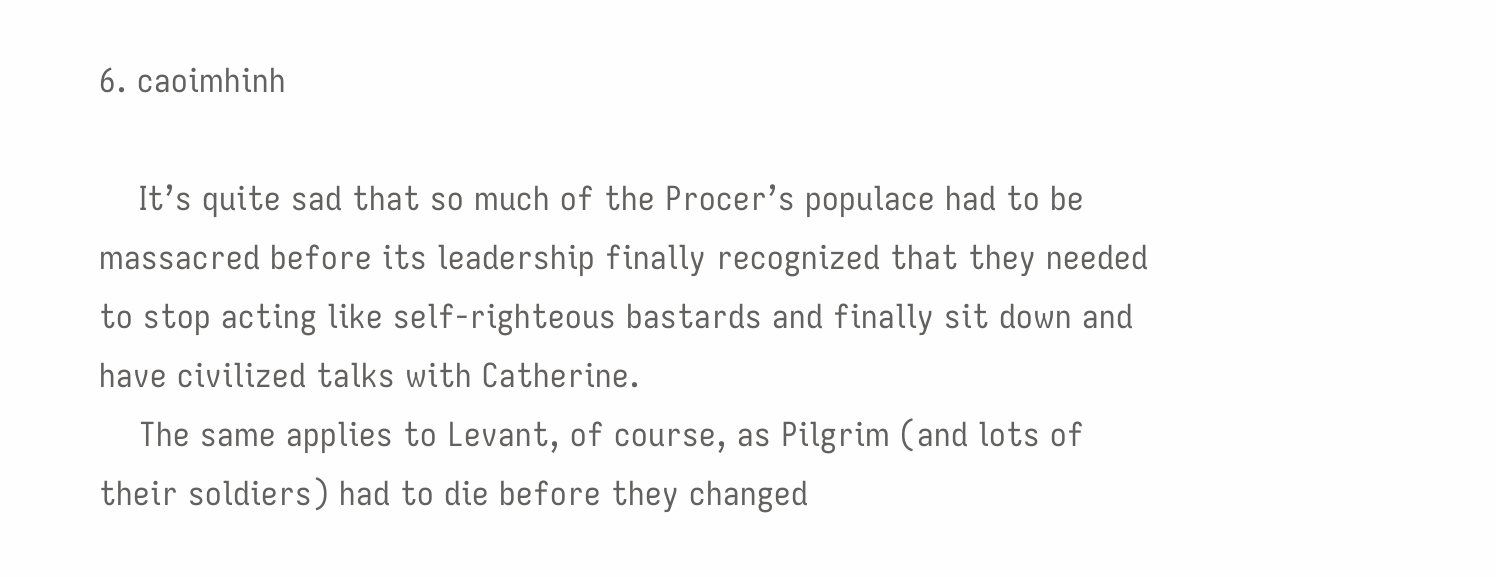6. caoimhinh

    It’s quite sad that so much of the Procer’s populace had to be massacred before its leadership finally recognized that they needed to stop acting like self-righteous bastards and finally sit down and have civilized talks with Catherine.
    The same applies to Levant, of course, as Pilgrim (and lots of their soldiers) had to die before they changed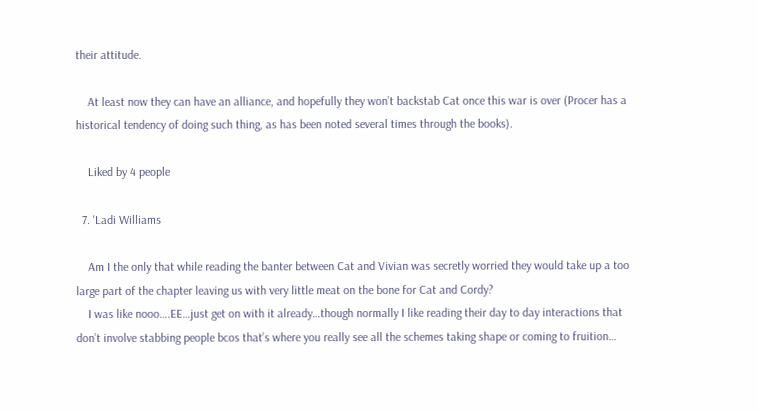their attitude.

    At least now they can have an alliance, and hopefully they won’t backstab Cat once this war is over (Procer has a historical tendency of doing such thing, as has been noted several times through the books).

    Liked by 4 people

  7. 'Ladi Williams

    Am I the only that while reading the banter between Cat and Vivian was secretly worried they would take up a too large part of the chapter leaving us with very little meat on the bone for Cat and Cordy?
    I was like nooo….EE…just get on with it already…though normally I like reading their day to day interactions that don’t involve stabbing people bcos that’s where you really see all the schemes taking shape or coming to fruition…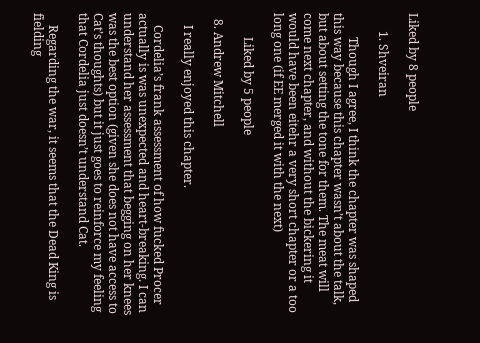Liked by 8 people

      1. Shveiran

        Though I agree, I think the chapter was shaped this way because this chapter wasn’t about the talk, but about setting the tone for them. The meat will come next chapter, and without the bickering it would have been eitehr a very short chapter or a too long one (if EE merged it with the next)

        Liked by 5 people

  8. Andrew Mitchell

    I really enjoyed this chapter.

    Cordelia’s frank assessment of how fucked Procer actually is was unexpected and heart-breaking. I can understand her assessment that begging on her knees was the best option (given she does not have access to Cat’s thoughts) but it just goes to reinforce my feeling that Cordelia just doesn’t understand Cat.

    Regarding the war, it seems that the Dead King is fielding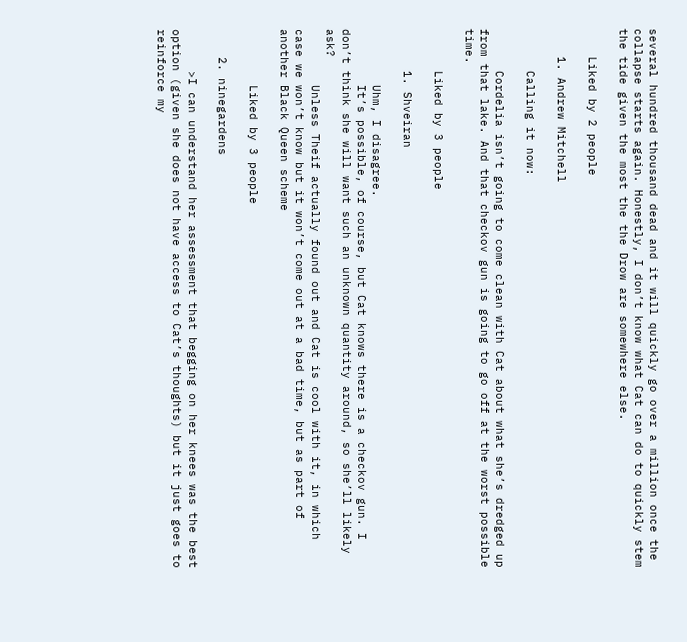several hundred thousand dead and it will quickly go over a million once the collapse starts again. Honestly, I don’t know what Cat can do to quickly stem the tide given the most the the Drow are somewhere else.

    Liked by 2 people

    1. Andrew Mitchell

      Calling it now:

      Cordelia isn’t going to come clean with Cat about what she’s dredged up from that lake. And that checkov gun is going to go off at the worst possible time.

      Liked by 3 people

      1. Shveiran

        Uhm, I disagree.
        It’s possible, of course, but Cat knows there is a checkov gun. I don’t think she will want such an unknown quantity around, so she’ll likely ask?
        Unless Theif actually found out and Cat is cool with it, in which case we won’t know but it won’t come out at a bad time, but as part of another Black Queen scheme

        Liked by 3 people

    2. ninegardens

      >I can understand her assessment that begging on her knees was the best option (given she does not have access to Cat’s thoughts) but it just goes to reinforce my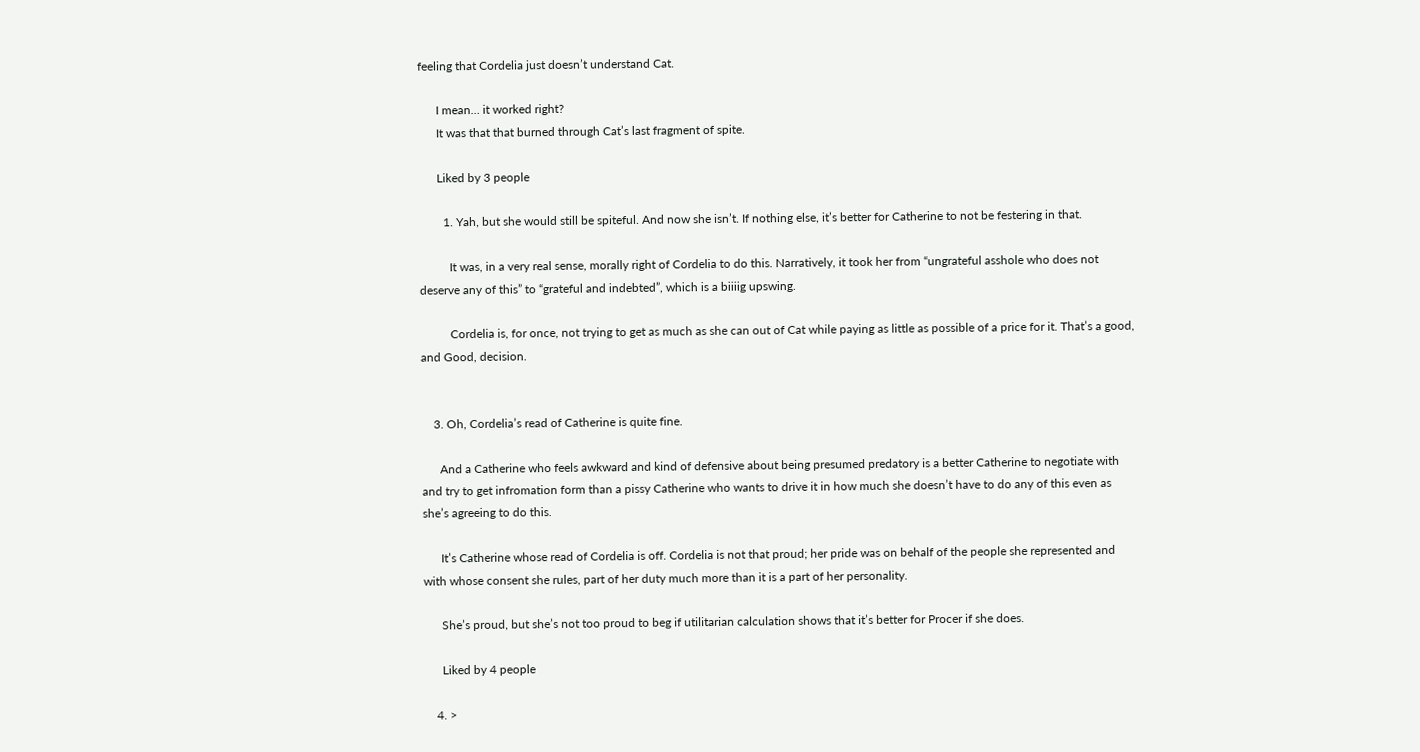feeling that Cordelia just doesn’t understand Cat.

      I mean… it worked right?
      It was that that burned through Cat’s last fragment of spite.

      Liked by 3 people

        1. Yah, but she would still be spiteful. And now she isn’t. If nothing else, it’s better for Catherine to not be festering in that.

          It was, in a very real sense, morally right of Cordelia to do this. Narratively, it took her from “ungrateful asshole who does not deserve any of this” to “grateful and indebted”, which is a biiiig upswing.

          Cordelia is, for once, not trying to get as much as she can out of Cat while paying as little as possible of a price for it. That’s a good, and Good, decision.


    3. Oh, Cordelia’s read of Catherine is quite fine.

      And a Catherine who feels awkward and kind of defensive about being presumed predatory is a better Catherine to negotiate with and try to get infromation form than a pissy Catherine who wants to drive it in how much she doesn’t have to do any of this even as she’s agreeing to do this.

      It’s Catherine whose read of Cordelia is off. Cordelia is not that proud; her pride was on behalf of the people she represented and with whose consent she rules, part of her duty much more than it is a part of her personality.

      She’s proud, but she’s not too proud to beg if utilitarian calculation shows that it’s better for Procer if she does.

      Liked by 4 people

    4. >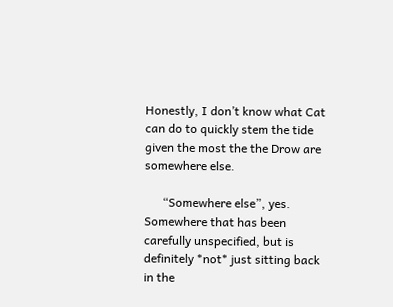Honestly, I don’t know what Cat can do to quickly stem the tide given the most the the Drow are somewhere else.

      “Somewhere else”, yes. Somewhere that has been carefully unspecified, but is definitely *not* just sitting back in the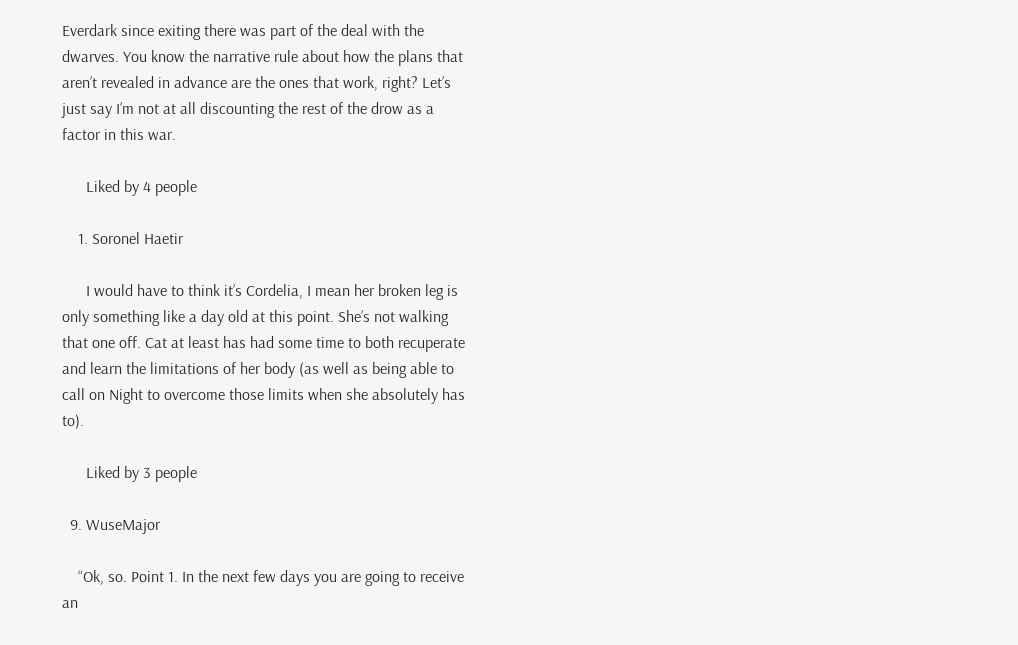Everdark since exiting there was part of the deal with the dwarves. You know the narrative rule about how the plans that aren’t revealed in advance are the ones that work, right? Let’s just say I’m not at all discounting the rest of the drow as a factor in this war.

      Liked by 4 people

    1. Soronel Haetir

      I would have to think it’s Cordelia, I mean her broken leg is only something like a day old at this point. She’s not walking that one off. Cat at least has had some time to both recuperate and learn the limitations of her body (as well as being able to call on Night to overcome those limits when she absolutely has to).

      Liked by 3 people

  9. WuseMajor

    “Ok, so. Point 1. In the next few days you are going to receive an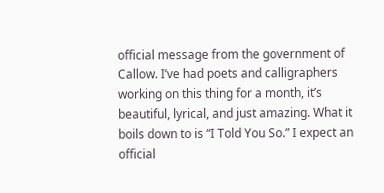official message from the government of Callow. I’ve had poets and calligraphers working on this thing for a month, it’s beautiful, lyrical, and just amazing. What it boils down to is “I Told You So.” I expect an official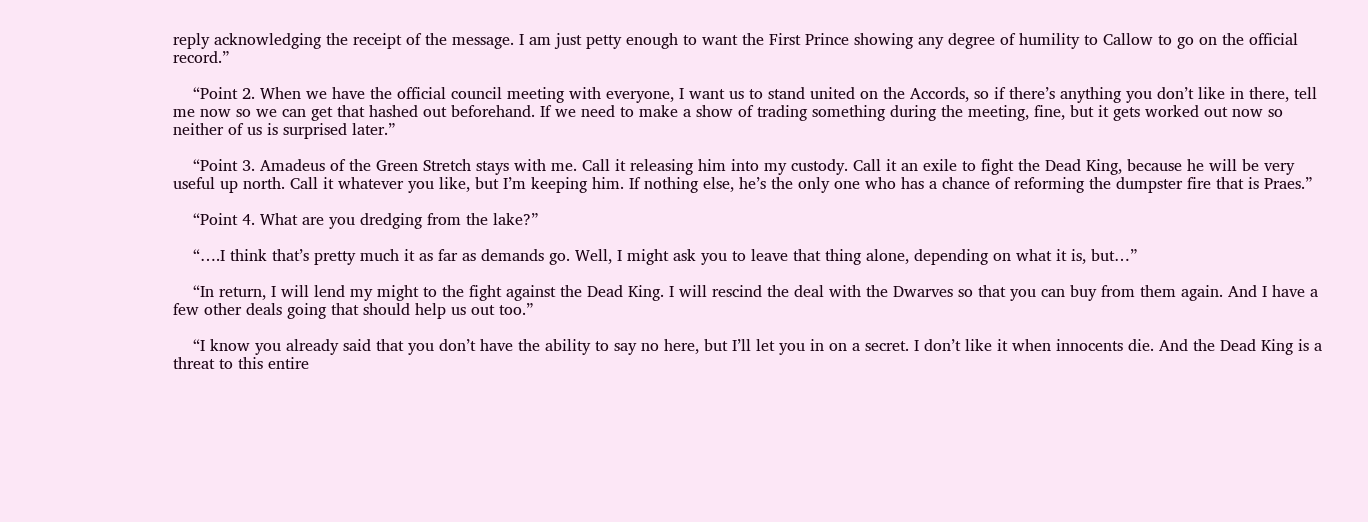reply acknowledging the receipt of the message. I am just petty enough to want the First Prince showing any degree of humility to Callow to go on the official record.”

    “Point 2. When we have the official council meeting with everyone, I want us to stand united on the Accords, so if there’s anything you don’t like in there, tell me now so we can get that hashed out beforehand. If we need to make a show of trading something during the meeting, fine, but it gets worked out now so neither of us is surprised later.”

    “Point 3. Amadeus of the Green Stretch stays with me. Call it releasing him into my custody. Call it an exile to fight the Dead King, because he will be very useful up north. Call it whatever you like, but I’m keeping him. If nothing else, he’s the only one who has a chance of reforming the dumpster fire that is Praes.”

    “Point 4. What are you dredging from the lake?”

    “….I think that’s pretty much it as far as demands go. Well, I might ask you to leave that thing alone, depending on what it is, but…”

    “In return, I will lend my might to the fight against the Dead King. I will rescind the deal with the Dwarves so that you can buy from them again. And I have a few other deals going that should help us out too.”

    “I know you already said that you don’t have the ability to say no here, but I’ll let you in on a secret. I don’t like it when innocents die. And the Dead King is a threat to this entire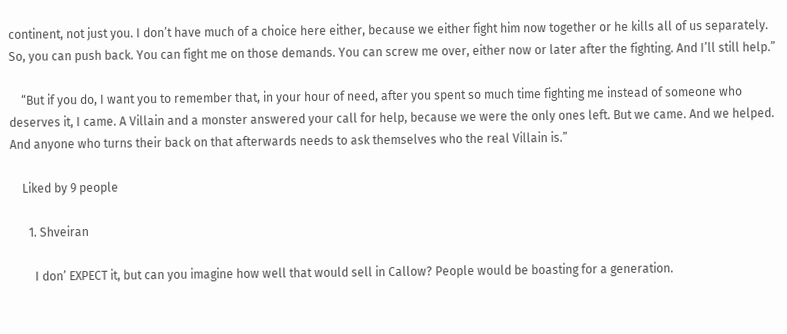continent, not just you. I don’t have much of a choice here either, because we either fight him now together or he kills all of us separately. So, you can push back. You can fight me on those demands. You can screw me over, either now or later after the fighting. And I’ll still help.”

    “But if you do, I want you to remember that, in your hour of need, after you spent so much time fighting me instead of someone who deserves it, I came. A Villain and a monster answered your call for help, because we were the only ones left. But we came. And we helped. And anyone who turns their back on that afterwards needs to ask themselves who the real Villain is.”

    Liked by 9 people

      1. Shveiran

        I don’ EXPECT it, but can you imagine how well that would sell in Callow? People would be boasting for a generation.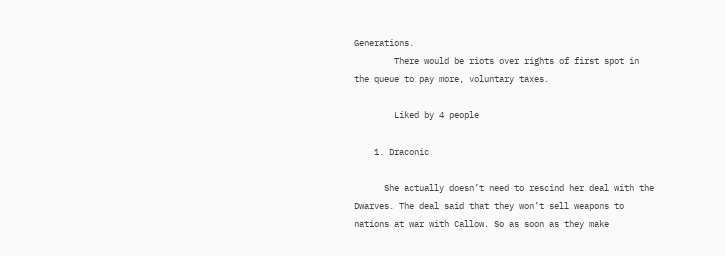Generations.
        There would be riots over rights of first spot in the queue to pay more, voluntary taxes.

        Liked by 4 people

    1. Draconic

      She actually doesn’t need to rescind her deal with the Dwarves. The deal said that they won’t sell weapons to nations at war with Callow. So as soon as they make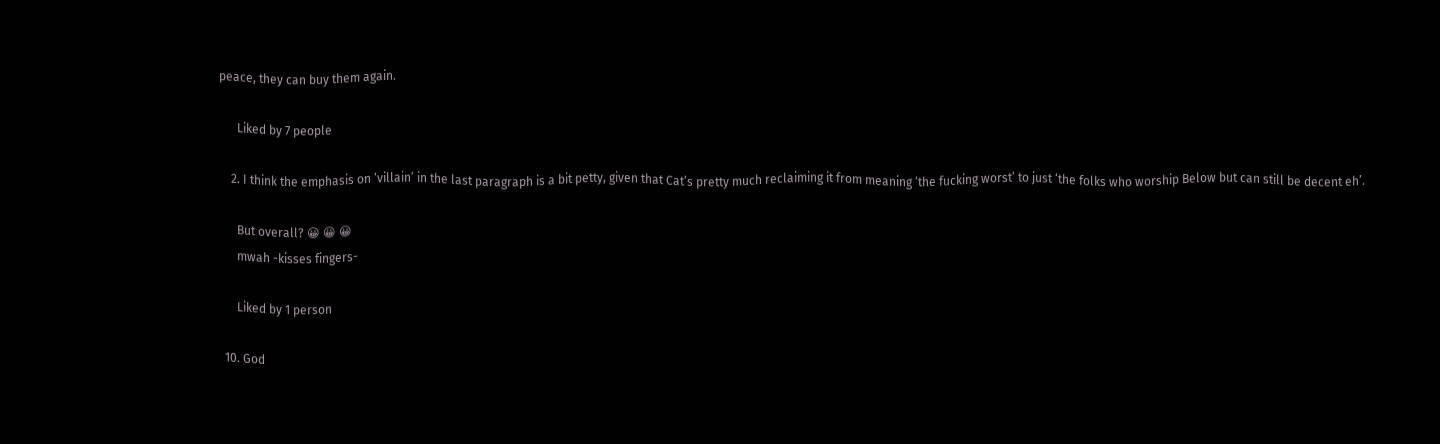peace, they can buy them again.

      Liked by 7 people

    2. I think the emphasis on ‘villain’ in the last paragraph is a bit petty, given that Cat’s pretty much reclaiming it from meaning ‘the fucking worst’ to just ‘the folks who worship Below but can still be decent eh’.

      But overall? 😀 😀 😀
      mwah -kisses fingers-

      Liked by 1 person

  10. God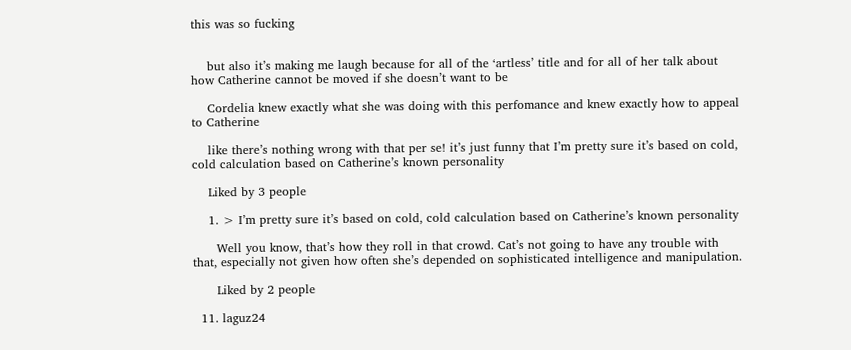this was so fucking


    but also it’s making me laugh because for all of the ‘artless’ title and for all of her talk about how Catherine cannot be moved if she doesn’t want to be

    Cordelia knew exactly what she was doing with this perfomance and knew exactly how to appeal to Catherine

    like there’s nothing wrong with that per se! it’s just funny that I’m pretty sure it’s based on cold, cold calculation based on Catherine’s known personality

    Liked by 3 people

    1. > I’m pretty sure it’s based on cold, cold calculation based on Catherine’s known personality

      Well you know, that’s how they roll in that crowd. Cat’s not going to have any trouble with that, especially not given how often she’s depended on sophisticated intelligence and manipulation.

      Liked by 2 people

  11. laguz24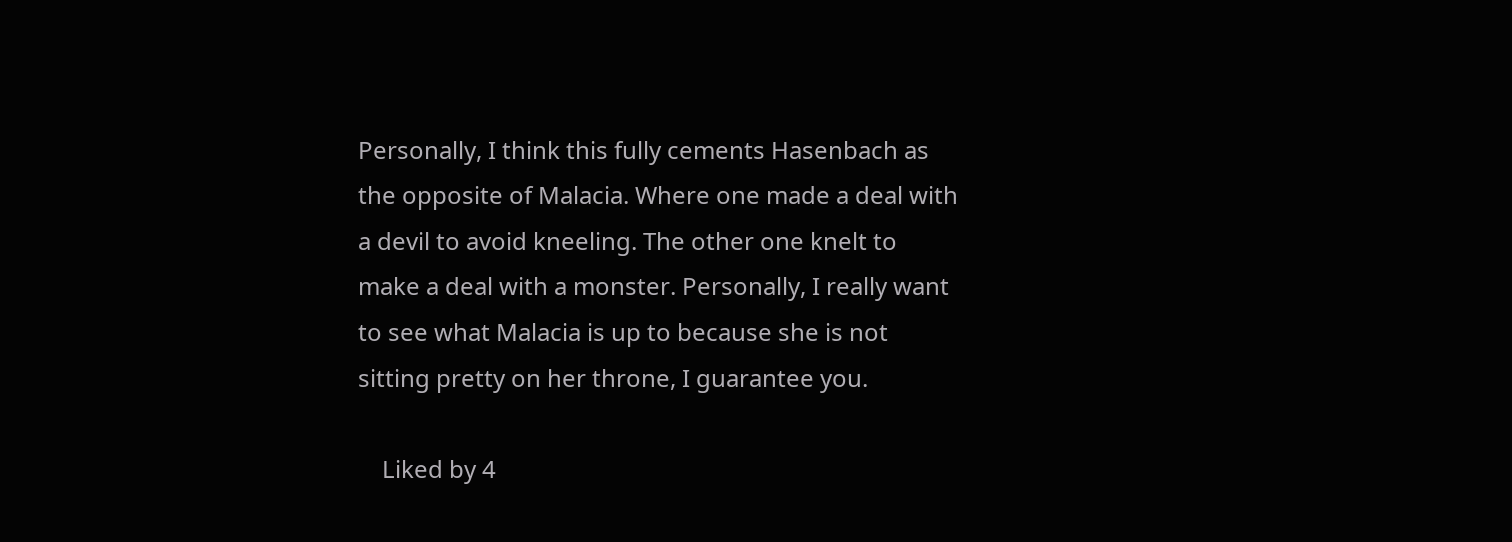Personally, I think this fully cements Hasenbach as the opposite of Malacia. Where one made a deal with a devil to avoid kneeling. The other one knelt to make a deal with a monster. Personally, I really want to see what Malacia is up to because she is not sitting pretty on her throne, I guarantee you.

    Liked by 4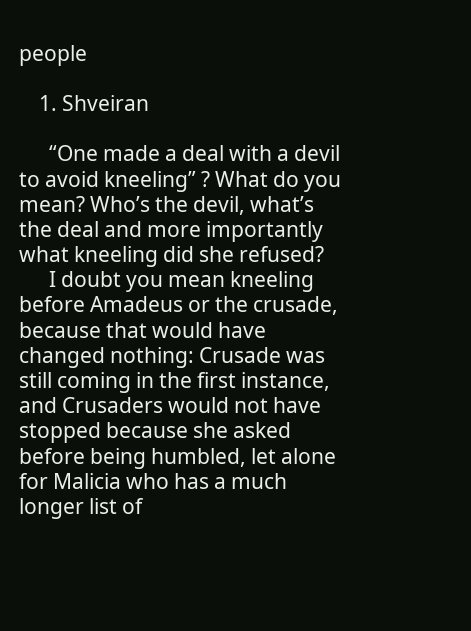people

    1. Shveiran

      “One made a deal with a devil to avoid kneeling” ? What do you mean? Who’s the devil, what’s the deal and more importantly what kneeling did she refused?
      I doubt you mean kneeling before Amadeus or the crusade, because that would have changed nothing: Crusade was still coming in the first instance, and Crusaders would not have stopped because she asked before being humbled, let alone for Malicia who has a much longer list of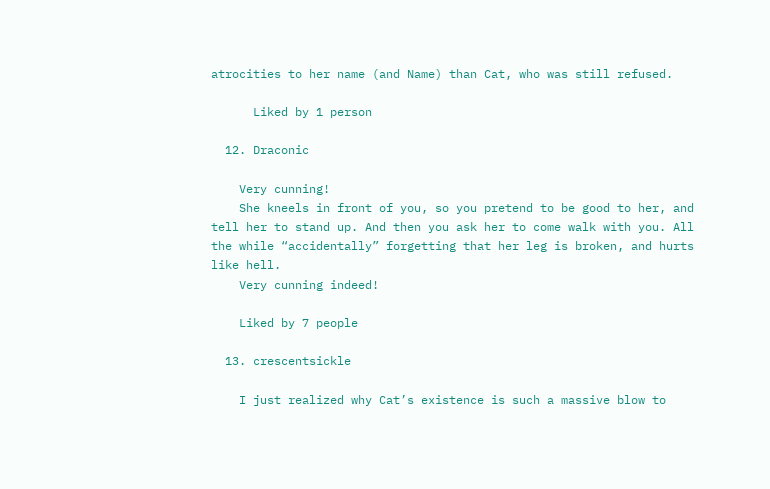atrocities to her name (and Name) than Cat, who was still refused.

      Liked by 1 person

  12. Draconic

    Very cunning!
    She kneels in front of you, so you pretend to be good to her, and tell her to stand up. And then you ask her to come walk with you. All the while “accidentally” forgetting that her leg is broken, and hurts like hell.
    Very cunning indeed!

    Liked by 7 people

  13. crescentsickle

    I just realized why Cat’s existence is such a massive blow to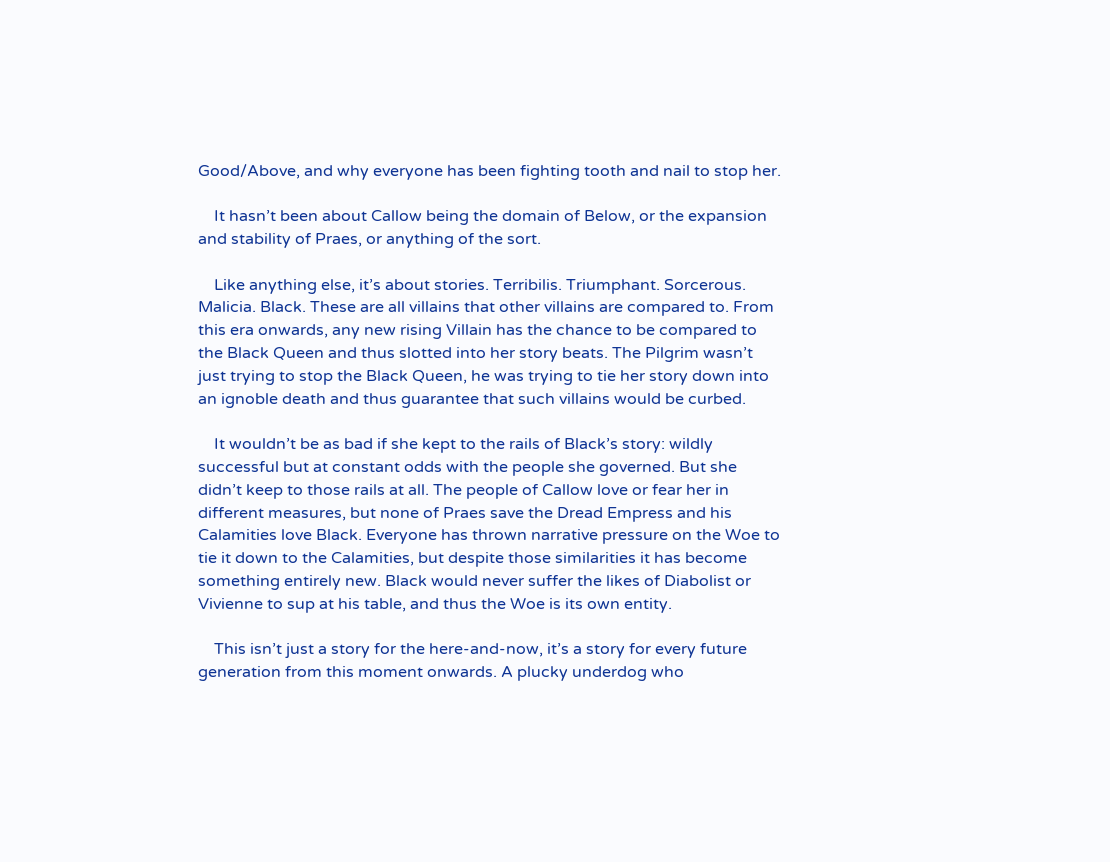Good/Above, and why everyone has been fighting tooth and nail to stop her.

    It hasn’t been about Callow being the domain of Below, or the expansion and stability of Praes, or anything of the sort.

    Like anything else, it’s about stories. Terribilis. Triumphant. Sorcerous. Malicia. Black. These are all villains that other villains are compared to. From this era onwards, any new rising Villain has the chance to be compared to the Black Queen and thus slotted into her story beats. The Pilgrim wasn’t just trying to stop the Black Queen, he was trying to tie her story down into an ignoble death and thus guarantee that such villains would be curbed.

    It wouldn’t be as bad if she kept to the rails of Black’s story: wildly successful but at constant odds with the people she governed. But she didn’t keep to those rails at all. The people of Callow love or fear her in different measures, but none of Praes save the Dread Empress and his Calamities love Black. Everyone has thrown narrative pressure on the Woe to tie it down to the Calamities, but despite those similarities it has become something entirely new. Black would never suffer the likes of Diabolist or Vivienne to sup at his table, and thus the Woe is its own entity.

    This isn’t just a story for the here-and-now, it’s a story for every future generation from this moment onwards. A plucky underdog who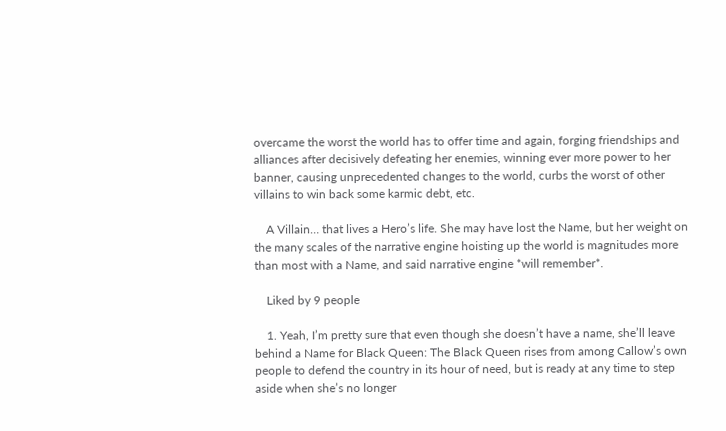overcame the worst the world has to offer time and again, forging friendships and alliances after decisively defeating her enemies, winning ever more power to her banner, causing unprecedented changes to the world, curbs the worst of other villains to win back some karmic debt, etc.

    A Villain… that lives a Hero’s life. She may have lost the Name, but her weight on the many scales of the narrative engine hoisting up the world is magnitudes more than most with a Name, and said narrative engine *will remember*.

    Liked by 9 people

    1. Yeah, I’m pretty sure that even though she doesn’t have a name, she’ll leave behind a Name for Black Queen: The Black Queen rises from among Callow’s own people to defend the country in its hour of need, but is ready at any time to step aside when she’s no longer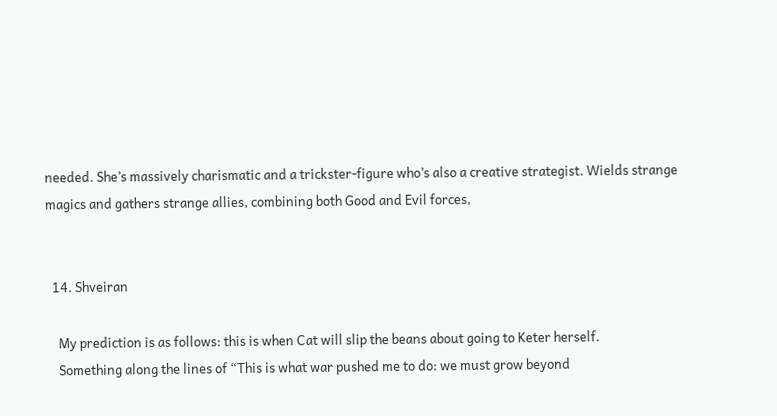needed. She’s massively charismatic and a trickster-figure who’s also a creative strategist. Wields strange magics and gathers strange allies, combining both Good and Evil forces,


  14. Shveiran

    My prediction is as follows: this is when Cat will slip the beans about going to Keter herself.
    Something along the lines of “This is what war pushed me to do: we must grow beyond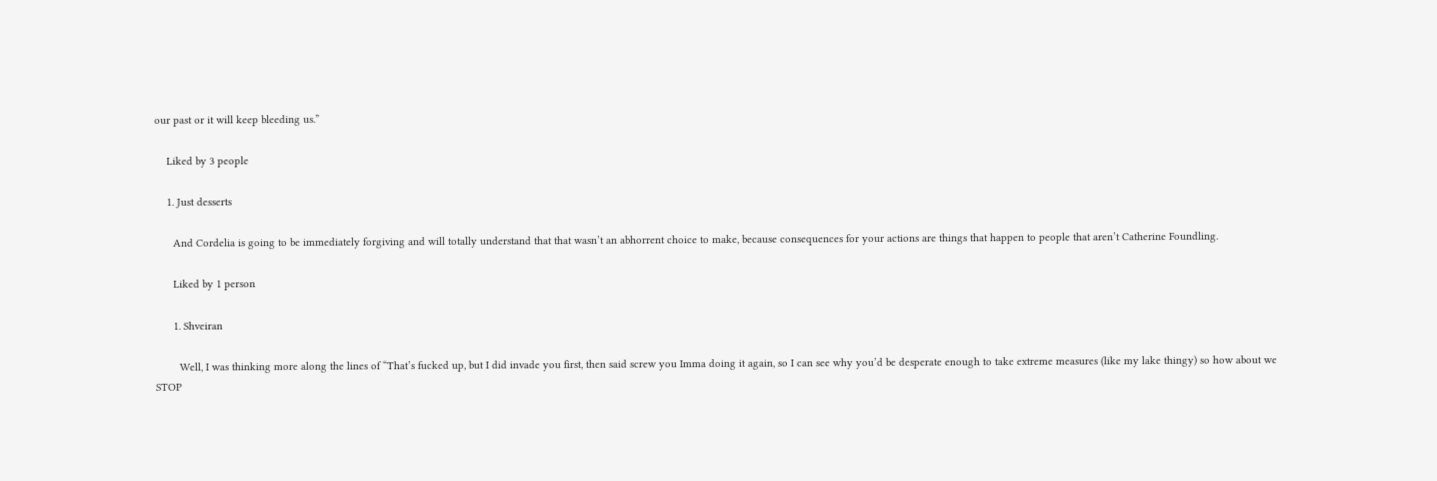our past or it will keep bleeding us.”

    Liked by 3 people

    1. Just desserts

      And Cordelia is going to be immediately forgiving and will totally understand that that wasn’t an abhorrent choice to make, because consequences for your actions are things that happen to people that aren’t Catherine Foundling.

      Liked by 1 person

      1. Shveiran

        Well, I was thinking more along the lines of “That’s fucked up, but I did invade you first, then said screw you Imma doing it again, so I can see why you’d be desperate enough to take extreme measures (like my lake thingy) so how about we STOP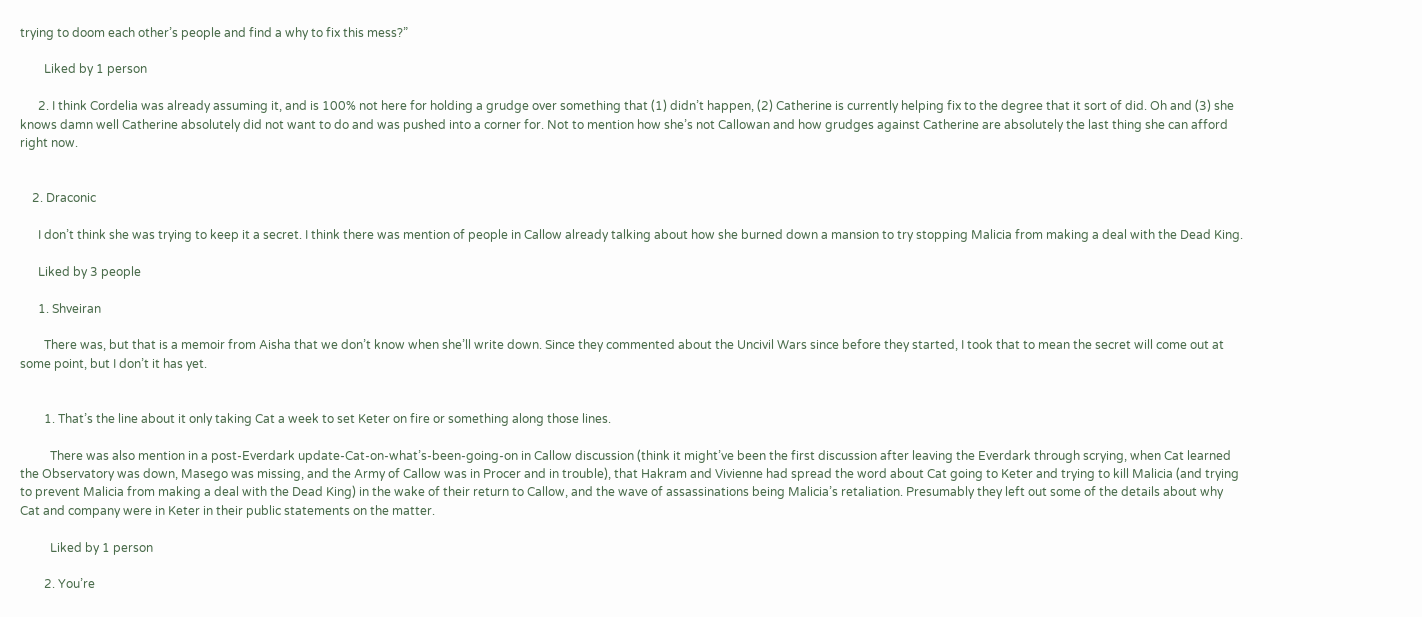trying to doom each other’s people and find a why to fix this mess?”

        Liked by 1 person

      2. I think Cordelia was already assuming it, and is 100% not here for holding a grudge over something that (1) didn’t happen, (2) Catherine is currently helping fix to the degree that it sort of did. Oh and (3) she knows damn well Catherine absolutely did not want to do and was pushed into a corner for. Not to mention how she’s not Callowan and how grudges against Catherine are absolutely the last thing she can afford right now.


    2. Draconic

      I don’t think she was trying to keep it a secret. I think there was mention of people in Callow already talking about how she burned down a mansion to try stopping Malicia from making a deal with the Dead King.

      Liked by 3 people

      1. Shveiran

        There was, but that is a memoir from Aisha that we don’t know when she’ll write down. Since they commented about the Uncivil Wars since before they started, I took that to mean the secret will come out at some point, but I don’t it has yet.


        1. That’s the line about it only taking Cat a week to set Keter on fire or something along those lines.

          There was also mention in a post-Everdark update-Cat-on-what’s-been-going-on in Callow discussion (think it might’ve been the first discussion after leaving the Everdark through scrying, when Cat learned the Observatory was down, Masego was missing, and the Army of Callow was in Procer and in trouble), that Hakram and Vivienne had spread the word about Cat going to Keter and trying to kill Malicia (and trying to prevent Malicia from making a deal with the Dead King) in the wake of their return to Callow, and the wave of assassinations being Malicia’s retaliation. Presumably they left out some of the details about why Cat and company were in Keter in their public statements on the matter.

          Liked by 1 person

        2. You’re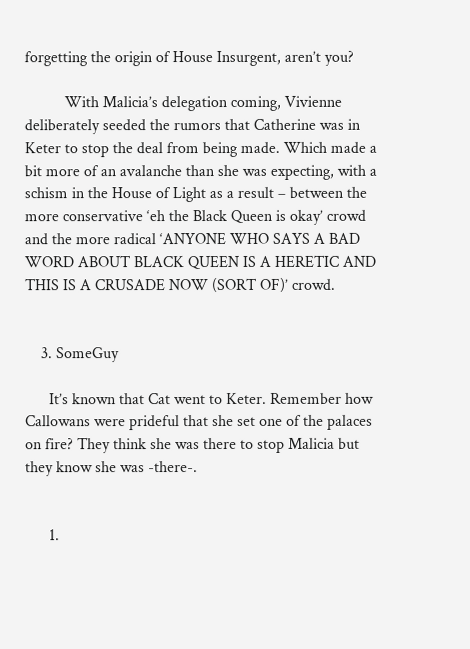forgetting the origin of House Insurgent, aren’t you?

          With Malicia’s delegation coming, Vivienne deliberately seeded the rumors that Catherine was in Keter to stop the deal from being made. Which made a bit more of an avalanche than she was expecting, with a schism in the House of Light as a result – between the more conservative ‘eh the Black Queen is okay’ crowd and the more radical ‘ANYONE WHO SAYS A BAD WORD ABOUT BLACK QUEEN IS A HERETIC AND THIS IS A CRUSADE NOW (SORT OF)’ crowd.


    3. SomeGuy

      It’s known that Cat went to Keter. Remember how Callowans were prideful that she set one of the palaces on fire? They think she was there to stop Malicia but they know she was -there-.


      1.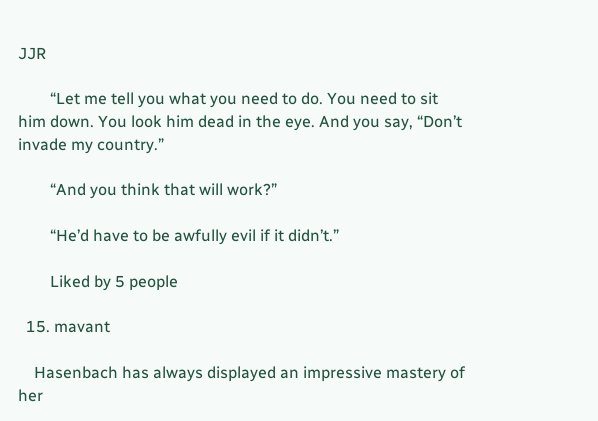JJR

        “Let me tell you what you need to do. You need to sit him down. You look him dead in the eye. And you say, “Don’t invade my country.”

        “And you think that will work?”

        “He’d have to be awfully evil if it didn’t.”

        Liked by 5 people

  15. mavant

    Hasenbach has always displayed an impressive mastery of her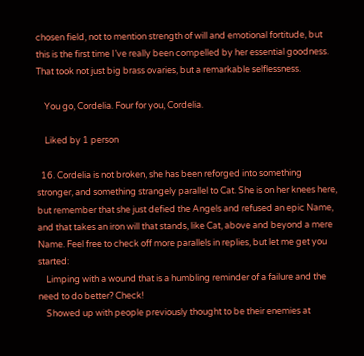chosen field, not to mention strength of will and emotional fortitude, but this is the first time I’ve really been compelled by her essential goodness. That took not just big brass ovaries, but a remarkable selflessness.

    You go, Cordelia. Four for you, Cordelia.

    Liked by 1 person

  16. Cordelia is not broken, she has been reforged into something stronger, and something strangely parallel to Cat. She is on her knees here, but remember that she just defied the Angels and refused an epic Name, and that takes an iron will that stands, like Cat, above and beyond a mere Name. Feel free to check off more parallels in replies, but let me get you started:
    Limping with a wound that is a humbling reminder of a failure and the need to do better? Check!
    Showed up with people previously thought to be their enemies at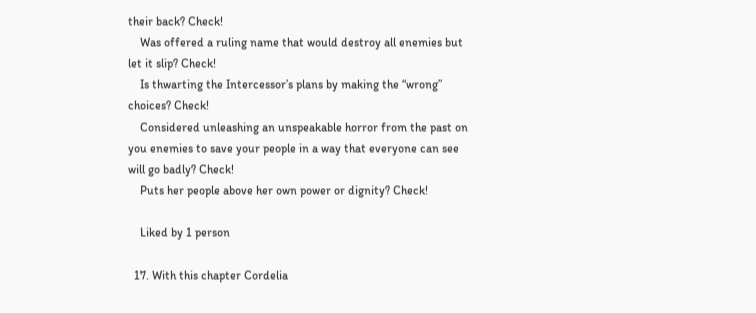their back? Check!
    Was offered a ruling name that would destroy all enemies but let it slip? Check!
    Is thwarting the Intercessor’s plans by making the “wrong” choices? Check!
    Considered unleashing an unspeakable horror from the past on you enemies to save your people in a way that everyone can see will go badly? Check!
    Puts her people above her own power or dignity? Check!

    Liked by 1 person

  17. With this chapter Cordelia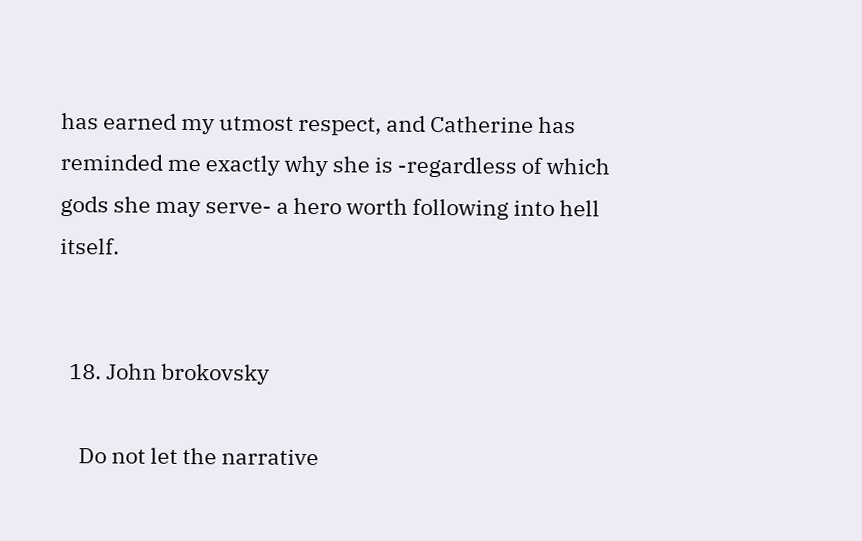has earned my utmost respect, and Catherine has reminded me exactly why she is -regardless of which gods she may serve- a hero worth following into hell itself.


  18. John brokovsky

    Do not let the narrative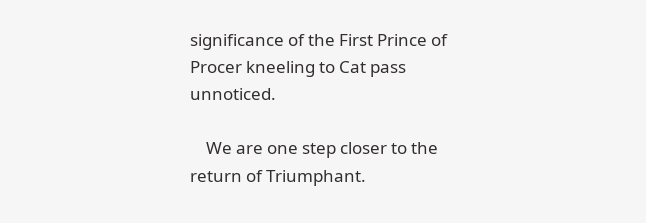significance of the First Prince of Procer kneeling to Cat pass unnoticed.

    We are one step closer to the return of Triumphant.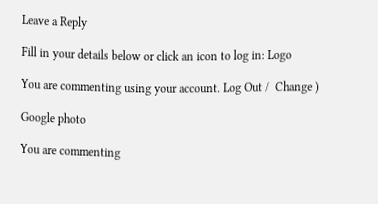Leave a Reply

Fill in your details below or click an icon to log in: Logo

You are commenting using your account. Log Out /  Change )

Google photo

You are commenting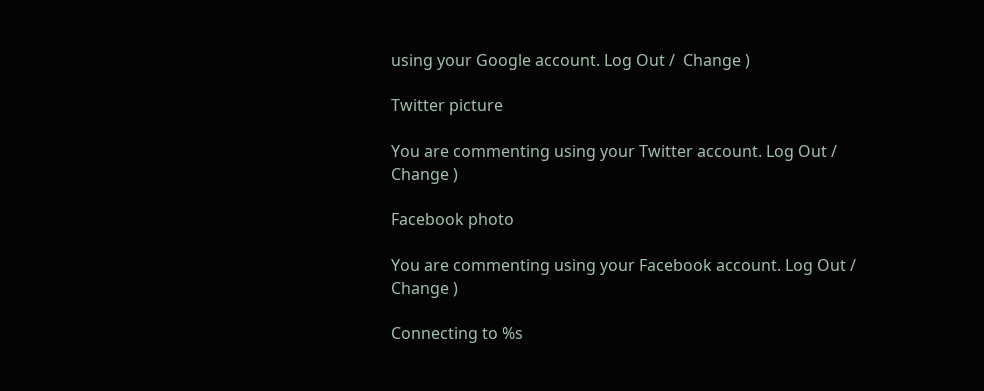using your Google account. Log Out /  Change )

Twitter picture

You are commenting using your Twitter account. Log Out /  Change )

Facebook photo

You are commenting using your Facebook account. Log Out /  Change )

Connecting to %s